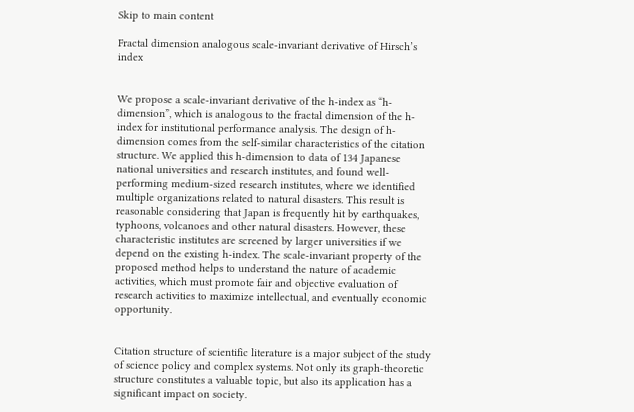Skip to main content

Fractal dimension analogous scale-invariant derivative of Hirsch’s index


We propose a scale-invariant derivative of the h-index as “h-dimension”, which is analogous to the fractal dimension of the h-index for institutional performance analysis. The design of h-dimension comes from the self-similar characteristics of the citation structure. We applied this h-dimension to data of 134 Japanese national universities and research institutes, and found well-performing medium-sized research institutes, where we identified multiple organizations related to natural disasters. This result is reasonable considering that Japan is frequently hit by earthquakes, typhoons, volcanoes and other natural disasters. However, these characteristic institutes are screened by larger universities if we depend on the existing h-index. The scale-invariant property of the proposed method helps to understand the nature of academic activities, which must promote fair and objective evaluation of research activities to maximize intellectual, and eventually economic opportunity.


Citation structure of scientific literature is a major subject of the study of science policy and complex systems. Not only its graph-theoretic structure constitutes a valuable topic, but also its application has a significant impact on society.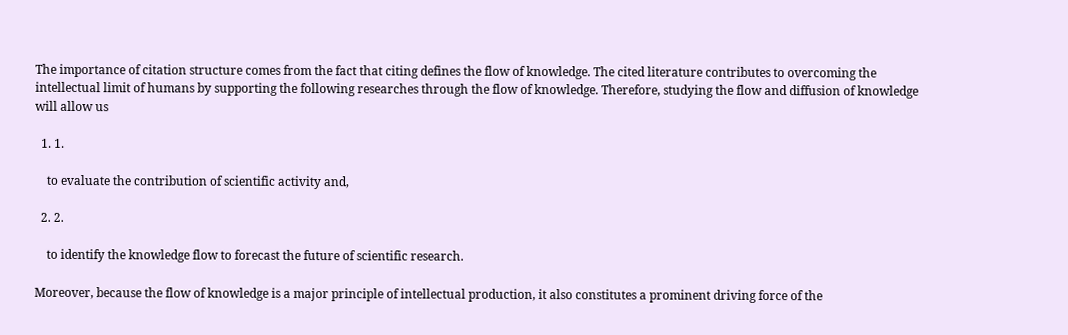The importance of citation structure comes from the fact that citing defines the flow of knowledge. The cited literature contributes to overcoming the intellectual limit of humans by supporting the following researches through the flow of knowledge. Therefore, studying the flow and diffusion of knowledge will allow us

  1. 1.

    to evaluate the contribution of scientific activity and,

  2. 2.

    to identify the knowledge flow to forecast the future of scientific research.

Moreover, because the flow of knowledge is a major principle of intellectual production, it also constitutes a prominent driving force of the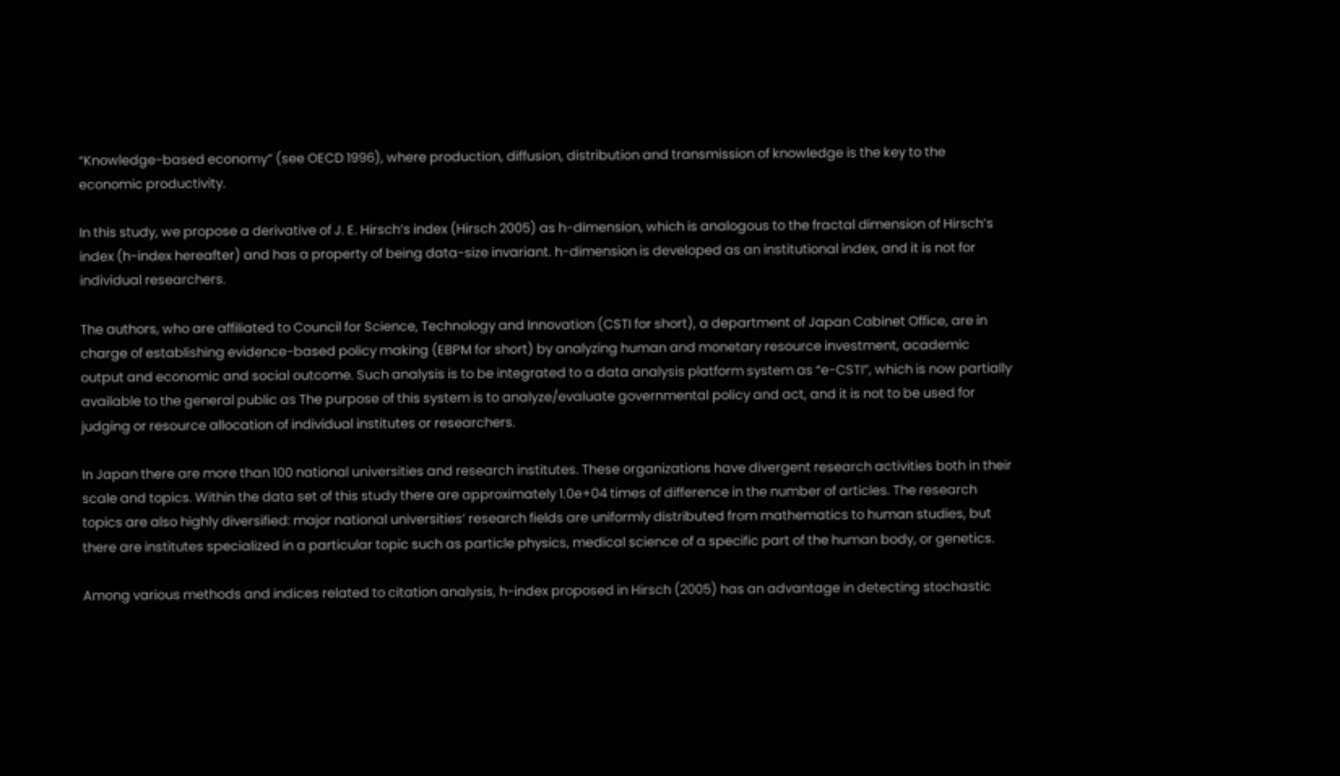“Knowledge-based economy” (see OECD 1996), where production, diffusion, distribution and transmission of knowledge is the key to the economic productivity.

In this study, we propose a derivative of J. E. Hirsch’s index (Hirsch 2005) as h-dimension, which is analogous to the fractal dimension of Hirsch’s index (h-index hereafter) and has a property of being data-size invariant. h-dimension is developed as an institutional index, and it is not for individual researchers.

The authors, who are affiliated to Council for Science, Technology and Innovation (CSTI for short), a department of Japan Cabinet Office, are in charge of establishing evidence-based policy making (EBPM for short) by analyzing human and monetary resource investment, academic output and economic and social outcome. Such analysis is to be integrated to a data analysis platform system as “e-CSTI”, which is now partially available to the general public as The purpose of this system is to analyze/evaluate governmental policy and act, and it is not to be used for judging or resource allocation of individual institutes or researchers.

In Japan there are more than 100 national universities and research institutes. These organizations have divergent research activities both in their scale and topics. Within the data set of this study there are approximately 1.0e+04 times of difference in the number of articles. The research topics are also highly diversified: major national universities’ research fields are uniformly distributed from mathematics to human studies, but there are institutes specialized in a particular topic such as particle physics, medical science of a specific part of the human body, or genetics.

Among various methods and indices related to citation analysis, h-index proposed in Hirsch (2005) has an advantage in detecting stochastic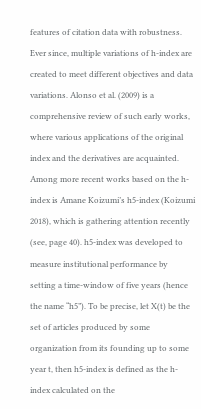features of citation data with robustness. Ever since, multiple variations of h-index are created to meet different objectives and data variations. Alonso et al. (2009) is a comprehensive review of such early works, where various applications of the original index and the derivatives are acquainted. Among more recent works based on the h-index is Amane Koizumi’s h5-index (Koizumi 2018), which is gathering attention recently (see, page 40). h5-index was developed to measure institutional performance by setting a time-window of five years (hence the name “h5”). To be precise, let X(t) be the set of articles produced by some organization from its founding up to some year t, then h5-index is defined as the h-index calculated on the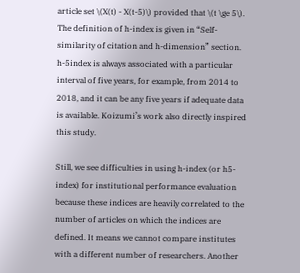article set \(X(t) - X(t-5)\) provided that \(t \ge 5\). The definition of h-index is given in “Self-similarity of citation and h-dimension” section. h-5index is always associated with a particular interval of five years, for example, from 2014 to 2018, and it can be any five years if adequate data is available. Koizumi’s work also directly inspired this study.

Still, we see difficulties in using h-index (or h5-index) for institutional performance evaluation because these indices are heavily correlated to the number of articles on which the indices are defined. It means we cannot compare institutes with a different number of researchers. Another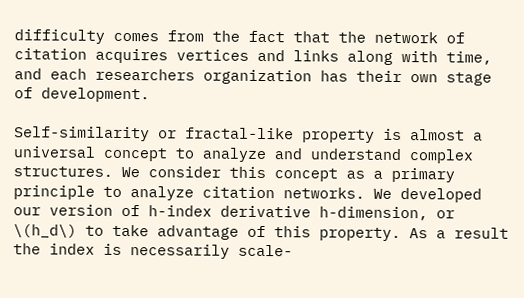difficulty comes from the fact that the network of citation acquires vertices and links along with time, and each researchers organization has their own stage of development.

Self-similarity or fractal-like property is almost a universal concept to analyze and understand complex structures. We consider this concept as a primary principle to analyze citation networks. We developed our version of h-index derivative h-dimension, or \(h_d\) to take advantage of this property. As a result the index is necessarily scale-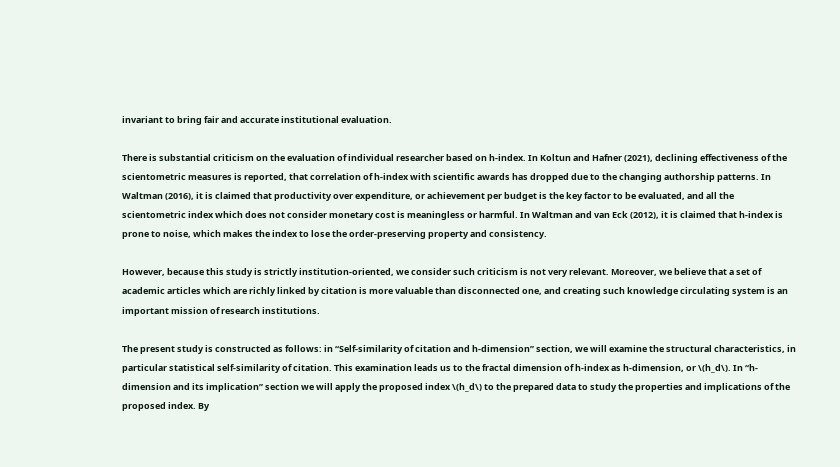invariant to bring fair and accurate institutional evaluation.

There is substantial criticism on the evaluation of individual researcher based on h-index. In Koltun and Hafner (2021), declining effectiveness of the scientometric measures is reported, that correlation of h-index with scientific awards has dropped due to the changing authorship patterns. In Waltman (2016), it is claimed that productivity over expenditure, or achievement per budget is the key factor to be evaluated, and all the scientometric index which does not consider monetary cost is meaningless or harmful. In Waltman and van Eck (2012), it is claimed that h-index is prone to noise, which makes the index to lose the order-preserving property and consistency.

However, because this study is strictly institution-oriented, we consider such criticism is not very relevant. Moreover, we believe that a set of academic articles which are richly linked by citation is more valuable than disconnected one, and creating such knowledge circulating system is an important mission of research institutions.

The present study is constructed as follows: in “Self-similarity of citation and h-dimension” section, we will examine the structural characteristics, in particular statistical self-similarity of citation. This examination leads us to the fractal dimension of h-index as h-dimension, or \(h_d\). In “h-dimension and its implication” section we will apply the proposed index \(h_d\) to the prepared data to study the properties and implications of the proposed index. By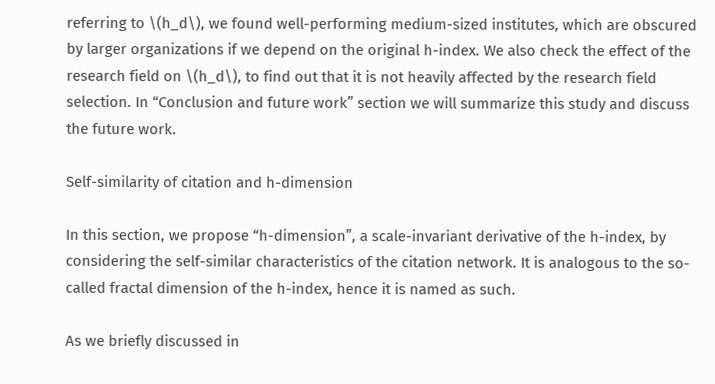referring to \(h_d\), we found well-performing medium-sized institutes, which are obscured by larger organizations if we depend on the original h-index. We also check the effect of the research field on \(h_d\), to find out that it is not heavily affected by the research field selection. In “Conclusion and future work” section we will summarize this study and discuss the future work.

Self-similarity of citation and h-dimension

In this section, we propose “h-dimension”, a scale-invariant derivative of the h-index, by considering the self-similar characteristics of the citation network. It is analogous to the so-called fractal dimension of the h-index, hence it is named as such.

As we briefly discussed in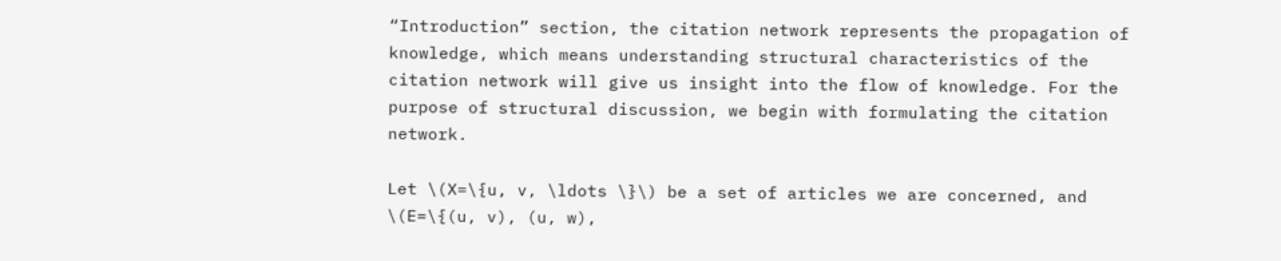“Introduction” section, the citation network represents the propagation of knowledge, which means understanding structural characteristics of the citation network will give us insight into the flow of knowledge. For the purpose of structural discussion, we begin with formulating the citation network.

Let \(X=\{u, v, \ldots \}\) be a set of articles we are concerned, and \(E=\{(u, v), (u, w),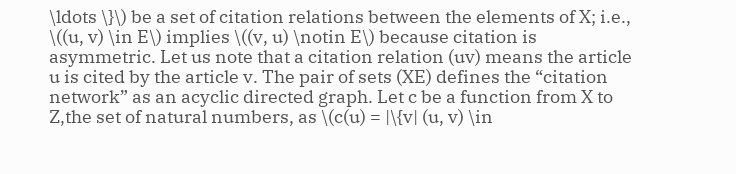\ldots \}\) be a set of citation relations between the elements of X; i.e., \((u, v) \in E\) implies \((v, u) \notin E\) because citation is asymmetric. Let us note that a citation relation (uv) means the article u is cited by the article v. The pair of sets (XE) defines the “citation network” as an acyclic directed graph. Let c be a function from X to Z,the set of natural numbers, as \(c(u) = |\{v| (u, v) \in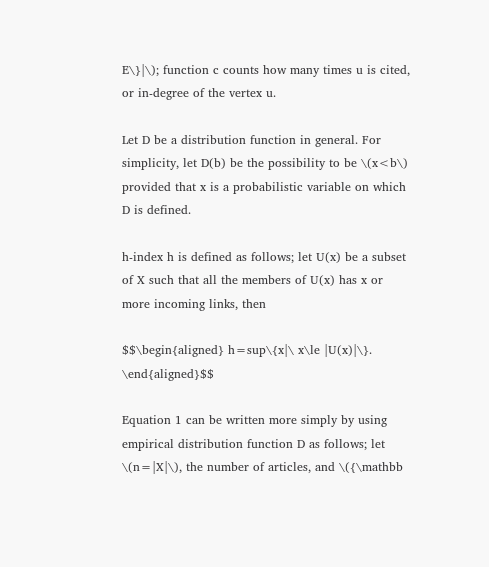E\}|\); function c counts how many times u is cited, or in-degree of the vertex u.

Let D be a distribution function in general. For simplicity, let D(b) be the possibility to be \(x<b\) provided that x is a probabilistic variable on which D is defined.

h-index h is defined as follows; let U(x) be a subset of X such that all the members of U(x) has x or more incoming links, then

$$\begin{aligned} h=sup\{x|\ x\le |U(x)|\}. \end{aligned}$$

Equation 1 can be written more simply by using empirical distribution function D as follows; let \(n=|X|\), the number of articles, and \({\mathbb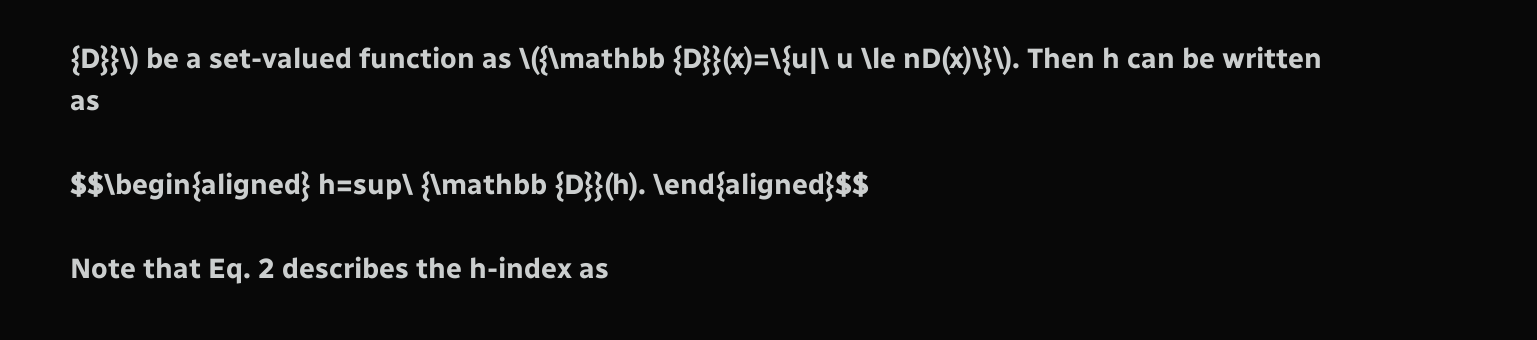{D}}\) be a set-valued function as \({\mathbb {D}}(x)=\{u|\ u \le nD(x)\}\). Then h can be written as

$$\begin{aligned} h=sup\ {\mathbb {D}}(h). \end{aligned}$$

Note that Eq. 2 describes the h-index as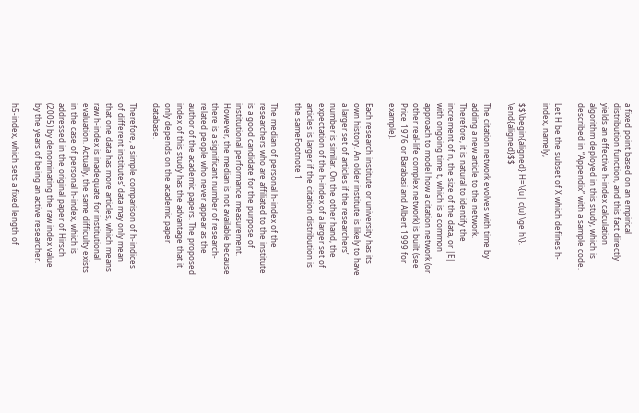a fixed point based on an empirical distribution function, and this fact directly yields an effective h-index calculation algorithm deployed in this study, which is described in “Appendix” with a sample code.

Let H be the subset of X which defines h-index, namely,

$$\begin{aligned} H=\{u| c(u) \ge h\}. \end{aligned}$$

The citation network evolves with time by adding a new article to the network. Therefore, it is natural to identify the increment of n, the size of the data, or |E| with ongoing time t, which is a common approach to model how a citation network (or other real-life complex network) is built (see Price 1976 or Barabasi and Albert 1999 for example).

Each research institute or university has its own history. An older institute is likely to have a larger set of articles if the researchers’ number is similar. On the other hand, the expectation of the h-index of a larger set of articles is larger if the citation distribution is the sameFootnote 1

The median of personal h-index of the researchers who are affiliated to the institute is a good candidate for the purpose of institutional performance measurement. However, the median is not available because there is a significant number of research-related people who never appear as the author of the academic papers. The proposed index of this study has the advantage that it only depends on the academic paper database.

Therefore, a simple comparison of h-indices of different institutes’ data may only mean that one data has more articles, which means raw h-index is inadequate for institutional evaluation. Actually, the same difficulty exists in the case of personal h-index, which is addressed in the original paper of Hirsch (2005) by denominating the raw index value by the years of being an active researcher.

h5-index, which sets a fixed length of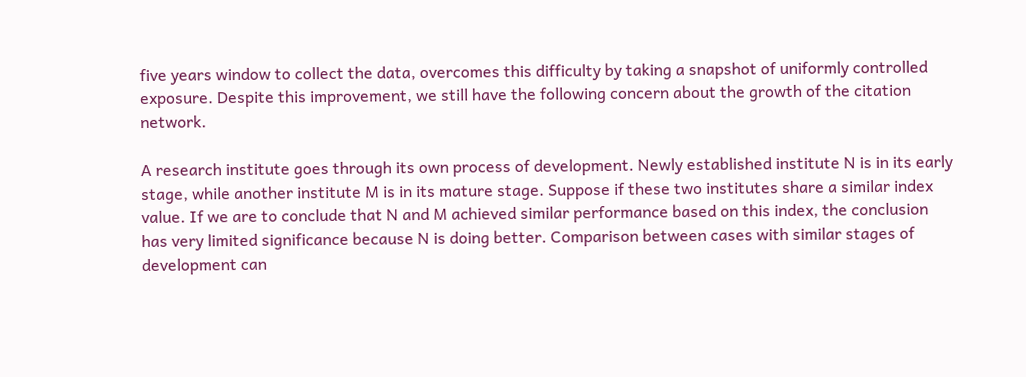five years window to collect the data, overcomes this difficulty by taking a snapshot of uniformly controlled exposure. Despite this improvement, we still have the following concern about the growth of the citation network.

A research institute goes through its own process of development. Newly established institute N is in its early stage, while another institute M is in its mature stage. Suppose if these two institutes share a similar index value. If we are to conclude that N and M achieved similar performance based on this index, the conclusion has very limited significance because N is doing better. Comparison between cases with similar stages of development can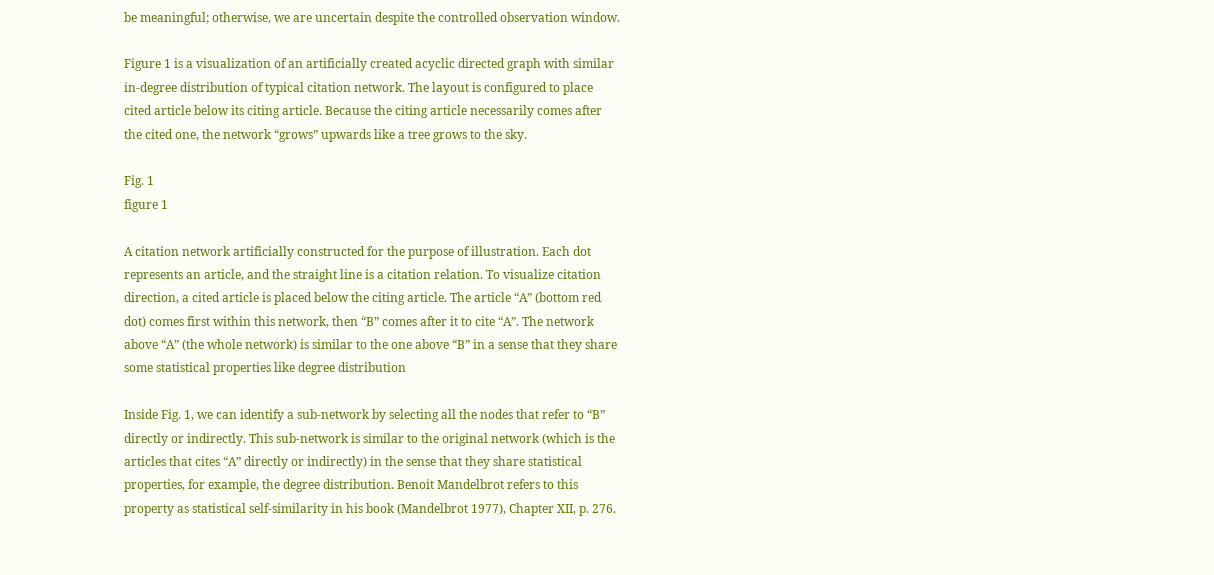be meaningful; otherwise, we are uncertain despite the controlled observation window.

Figure 1 is a visualization of an artificially created acyclic directed graph with similar in-degree distribution of typical citation network. The layout is configured to place cited article below its citing article. Because the citing article necessarily comes after the cited one, the network “grows” upwards like a tree grows to the sky.

Fig. 1
figure 1

A citation network artificially constructed for the purpose of illustration. Each dot represents an article, and the straight line is a citation relation. To visualize citation direction, a cited article is placed below the citing article. The article “A” (bottom red dot) comes first within this network, then “B” comes after it to cite “A”. The network above “A” (the whole network) is similar to the one above “B” in a sense that they share some statistical properties like degree distribution

Inside Fig. 1, we can identify a sub-network by selecting all the nodes that refer to “B” directly or indirectly. This sub-network is similar to the original network (which is the articles that cites “A” directly or indirectly) in the sense that they share statistical properties, for example, the degree distribution. Benoit Mandelbrot refers to this property as statistical self-similarity in his book (Mandelbrot 1977), Chapter XII, p. 276.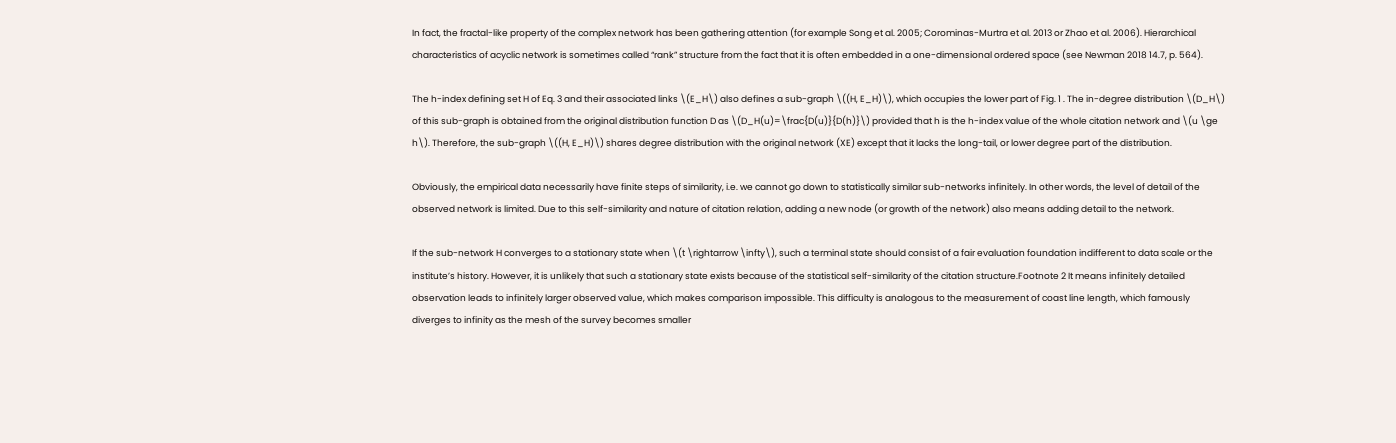In fact, the fractal-like property of the complex network has been gathering attention (for example Song et al. 2005; Corominas-Murtra et al. 2013 or Zhao et al. 2006). Hierarchical characteristics of acyclic network is sometimes called “rank” structure from the fact that it is often embedded in a one-dimensional ordered space (see Newman 2018 14.7, p. 564).

The h-index defining set H of Eq. 3 and their associated links \(E_H\) also defines a sub-graph \((H, E_H)\), which occupies the lower part of Fig. 1 . The in-degree distribution \(D_H\) of this sub-graph is obtained from the original distribution function D as \(D_H(u)=\frac{D(u)}{D(h)}\) provided that h is the h-index value of the whole citation network and \(u \ge h\). Therefore, the sub-graph \((H, E_H)\) shares degree distribution with the original network (XE) except that it lacks the long-tail, or lower degree part of the distribution.

Obviously, the empirical data necessarily have finite steps of similarity, i.e. we cannot go down to statistically similar sub-networks infinitely. In other words, the level of detail of the observed network is limited. Due to this self-similarity and nature of citation relation, adding a new node (or growth of the network) also means adding detail to the network.

If the sub-network H converges to a stationary state when \(t \rightarrow \infty\), such a terminal state should consist of a fair evaluation foundation indifferent to data scale or the institute’s history. However, it is unlikely that such a stationary state exists because of the statistical self-similarity of the citation structure.Footnote 2 It means infinitely detailed observation leads to infinitely larger observed value, which makes comparison impossible. This difficulty is analogous to the measurement of coast line length, which famously diverges to infinity as the mesh of the survey becomes smaller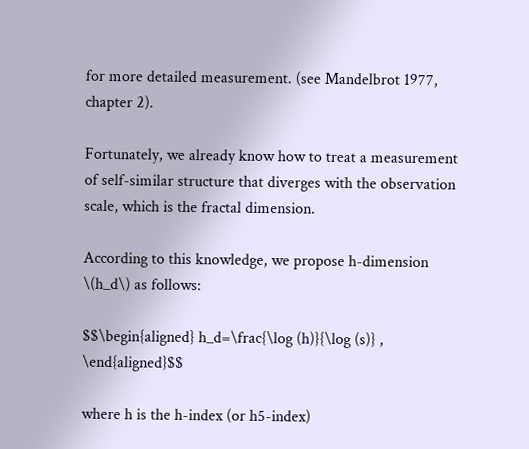for more detailed measurement. (see Mandelbrot 1977, chapter 2).

Fortunately, we already know how to treat a measurement of self-similar structure that diverges with the observation scale, which is the fractal dimension.

According to this knowledge, we propose h-dimension \(h_d\) as follows:

$$\begin{aligned} h_d=\frac{\log (h)}{\log (s)} , \end{aligned}$$

where h is the h-index (or h5-index)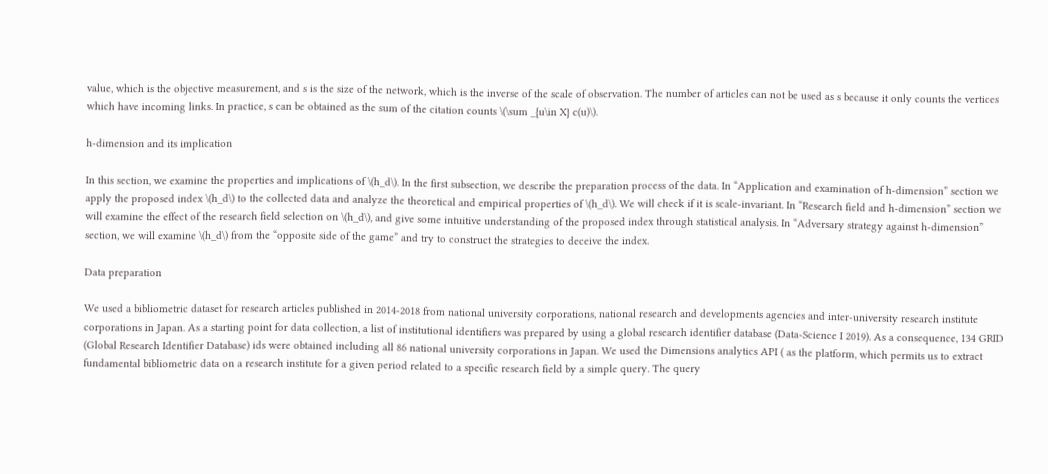value, which is the objective measurement, and s is the size of the network, which is the inverse of the scale of observation. The number of articles can not be used as s because it only counts the vertices which have incoming links. In practice, s can be obtained as the sum of the citation counts \(\sum _{u\in X} c(u)\).

h-dimension and its implication

In this section, we examine the properties and implications of \(h_d\). In the first subsection, we describe the preparation process of the data. In “Application and examination of h-dimension” section we apply the proposed index \(h_d\) to the collected data and analyze the theoretical and empirical properties of \(h_d\). We will check if it is scale-invariant. In “Research field and h-dimension” section we will examine the effect of the research field selection on \(h_d\), and give some intuitive understanding of the proposed index through statistical analysis. In “Adversary strategy against h-dimension” section, we will examine \(h_d\) from the “opposite side of the game” and try to construct the strategies to deceive the index.

Data preparation

We used a bibliometric dataset for research articles published in 2014-2018 from national university corporations, national research and developments agencies and inter-university research institute corporations in Japan. As a starting point for data collection, a list of institutional identifiers was prepared by using a global research identifier database (Data-Science I 2019). As a consequence, 134 GRID (Global Research Identifier Database) ids were obtained including all 86 national university corporations in Japan. We used the Dimensions analytics API ( as the platform, which permits us to extract fundamental bibliometric data on a research institute for a given period related to a specific research field by a simple query. The query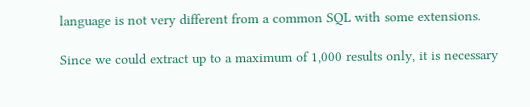language is not very different from a common SQL with some extensions.

Since we could extract up to a maximum of 1,000 results only, it is necessary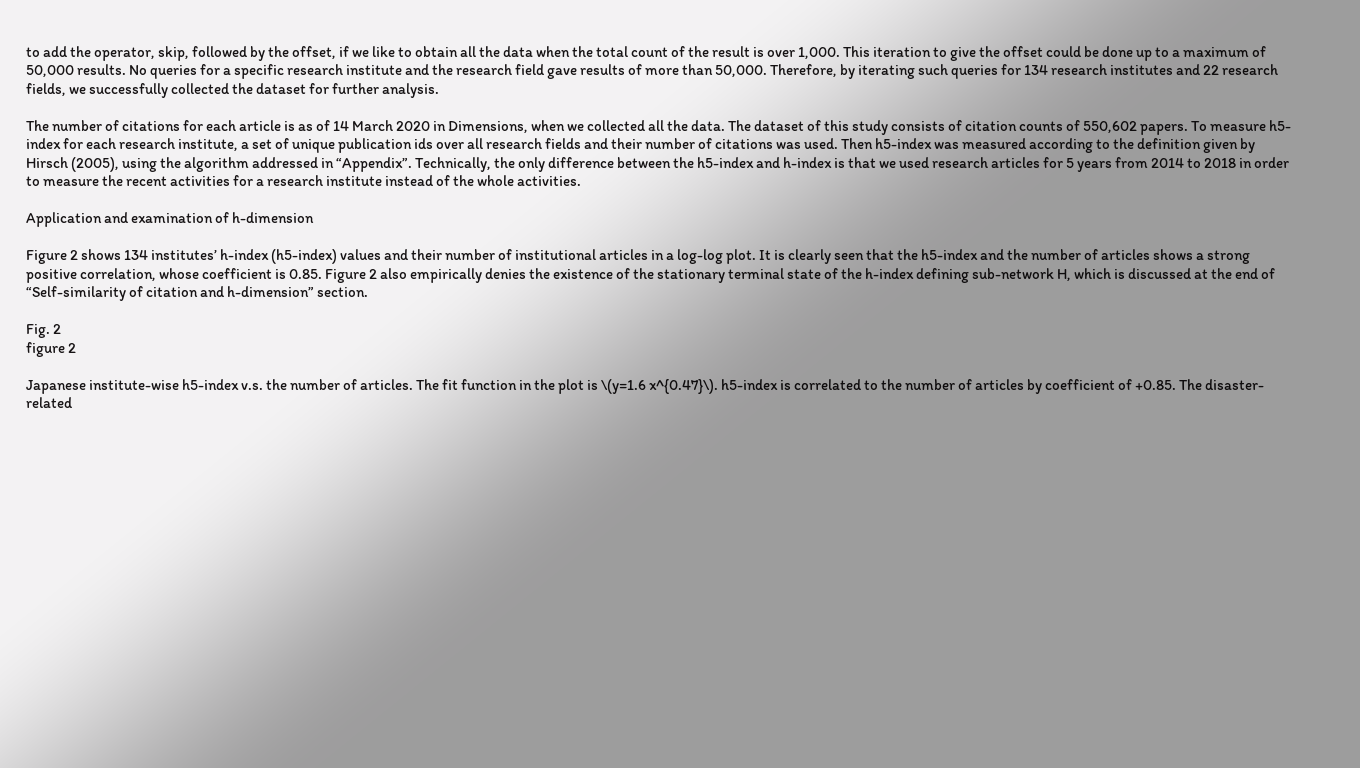to add the operator, skip, followed by the offset, if we like to obtain all the data when the total count of the result is over 1,000. This iteration to give the offset could be done up to a maximum of 50,000 results. No queries for a specific research institute and the research field gave results of more than 50,000. Therefore, by iterating such queries for 134 research institutes and 22 research fields, we successfully collected the dataset for further analysis.

The number of citations for each article is as of 14 March 2020 in Dimensions, when we collected all the data. The dataset of this study consists of citation counts of 550,602 papers. To measure h5-index for each research institute, a set of unique publication ids over all research fields and their number of citations was used. Then h5-index was measured according to the definition given by Hirsch (2005), using the algorithm addressed in “Appendix”. Technically, the only difference between the h5-index and h-index is that we used research articles for 5 years from 2014 to 2018 in order to measure the recent activities for a research institute instead of the whole activities.

Application and examination of h-dimension

Figure 2 shows 134 institutes’ h-index (h5-index) values and their number of institutional articles in a log-log plot. It is clearly seen that the h5-index and the number of articles shows a strong positive correlation, whose coefficient is 0.85. Figure 2 also empirically denies the existence of the stationary terminal state of the h-index defining sub-network H, which is discussed at the end of “Self-similarity of citation and h-dimension” section.

Fig. 2
figure 2

Japanese institute-wise h5-index v.s. the number of articles. The fit function in the plot is \(y=1.6 x^{0.47}\). h5-index is correlated to the number of articles by coefficient of +0.85. The disaster-related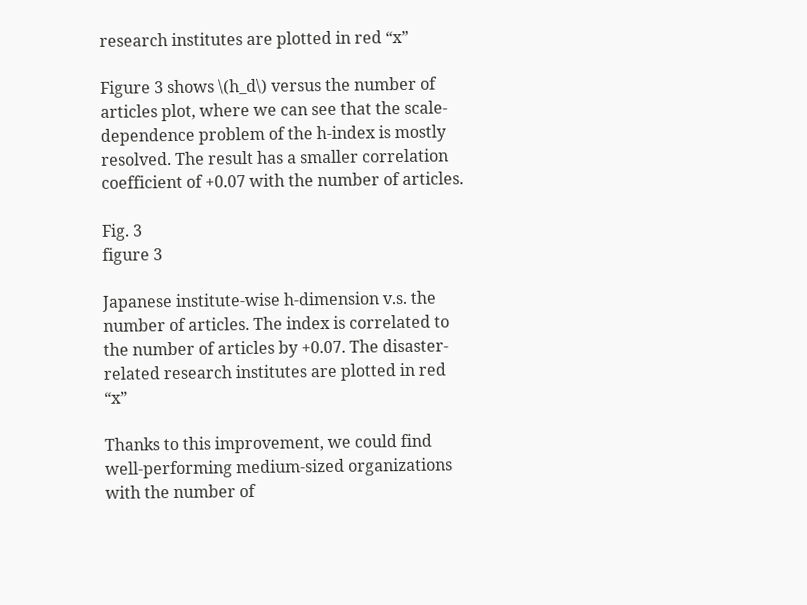research institutes are plotted in red “x”

Figure 3 shows \(h_d\) versus the number of articles plot, where we can see that the scale-dependence problem of the h-index is mostly resolved. The result has a smaller correlation coefficient of +0.07 with the number of articles.

Fig. 3
figure 3

Japanese institute-wise h-dimension v.s. the number of articles. The index is correlated to the number of articles by +0.07. The disaster-related research institutes are plotted in red “x”

Thanks to this improvement, we could find well-performing medium-sized organizations with the number of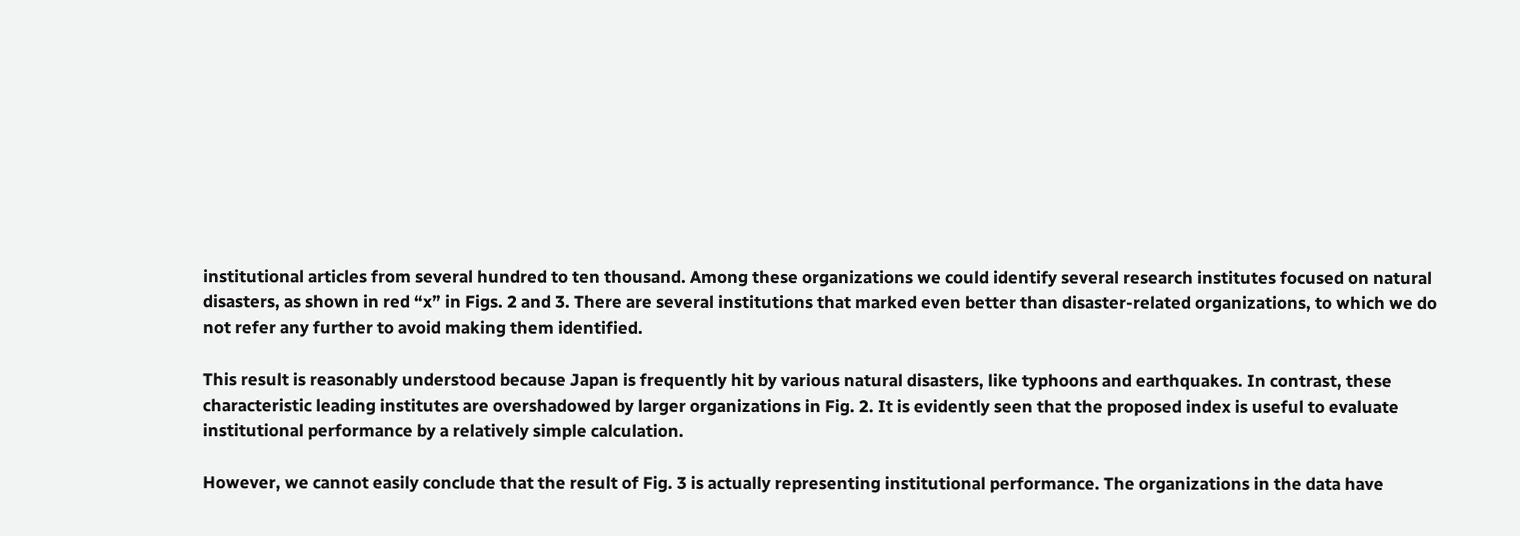institutional articles from several hundred to ten thousand. Among these organizations we could identify several research institutes focused on natural disasters, as shown in red “x” in Figs. 2 and 3. There are several institutions that marked even better than disaster-related organizations, to which we do not refer any further to avoid making them identified.

This result is reasonably understood because Japan is frequently hit by various natural disasters, like typhoons and earthquakes. In contrast, these characteristic leading institutes are overshadowed by larger organizations in Fig. 2. It is evidently seen that the proposed index is useful to evaluate institutional performance by a relatively simple calculation.

However, we cannot easily conclude that the result of Fig. 3 is actually representing institutional performance. The organizations in the data have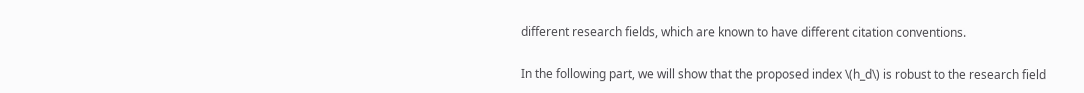different research fields, which are known to have different citation conventions.

In the following part, we will show that the proposed index \(h_d\) is robust to the research field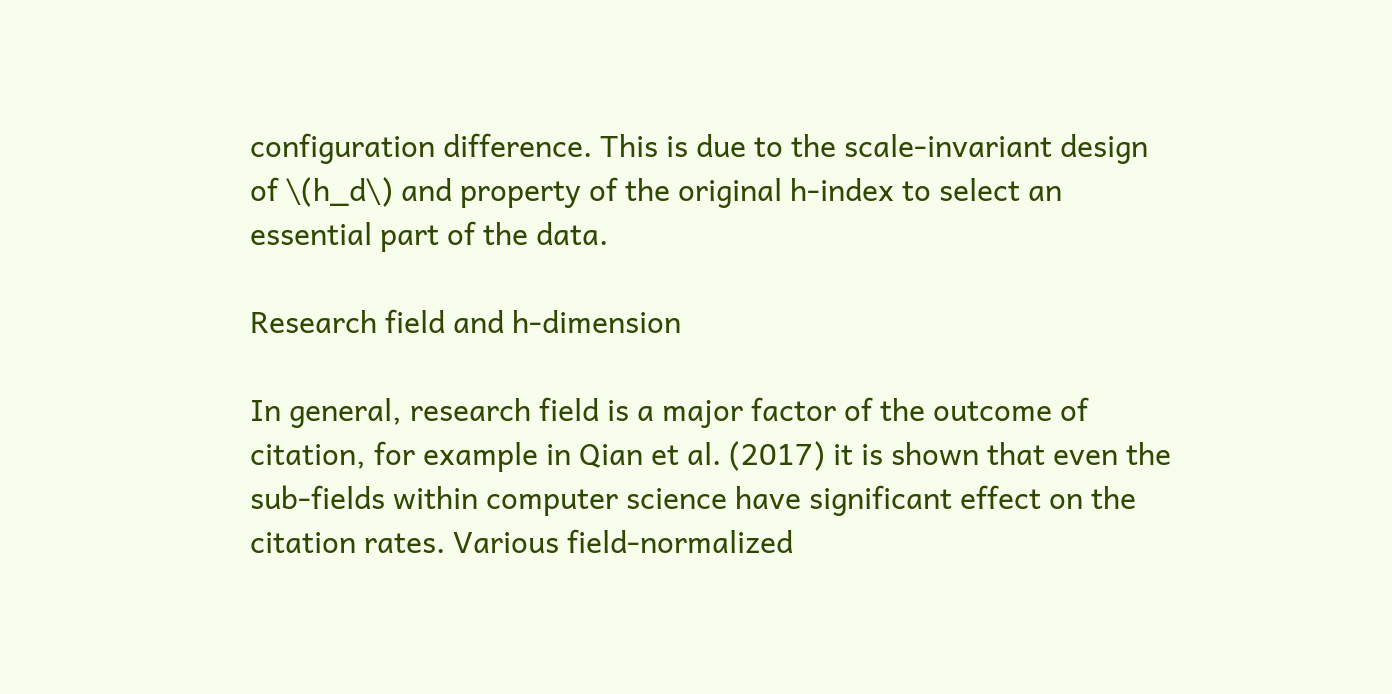configuration difference. This is due to the scale-invariant design of \(h_d\) and property of the original h-index to select an essential part of the data.

Research field and h-dimension

In general, research field is a major factor of the outcome of citation, for example in Qian et al. (2017) it is shown that even the sub-fields within computer science have significant effect on the citation rates. Various field-normalized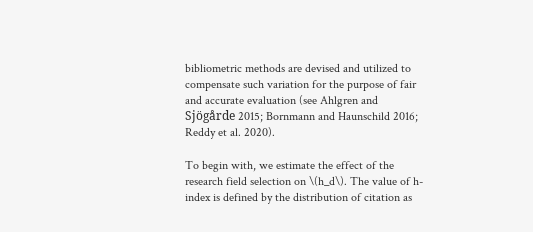bibliometric methods are devised and utilized to compensate such variation for the purpose of fair and accurate evaluation (see Ahlgren and Sjögårde 2015; Bornmann and Haunschild 2016; Reddy et al. 2020).

To begin with, we estimate the effect of the research field selection on \(h_d\). The value of h-index is defined by the distribution of citation as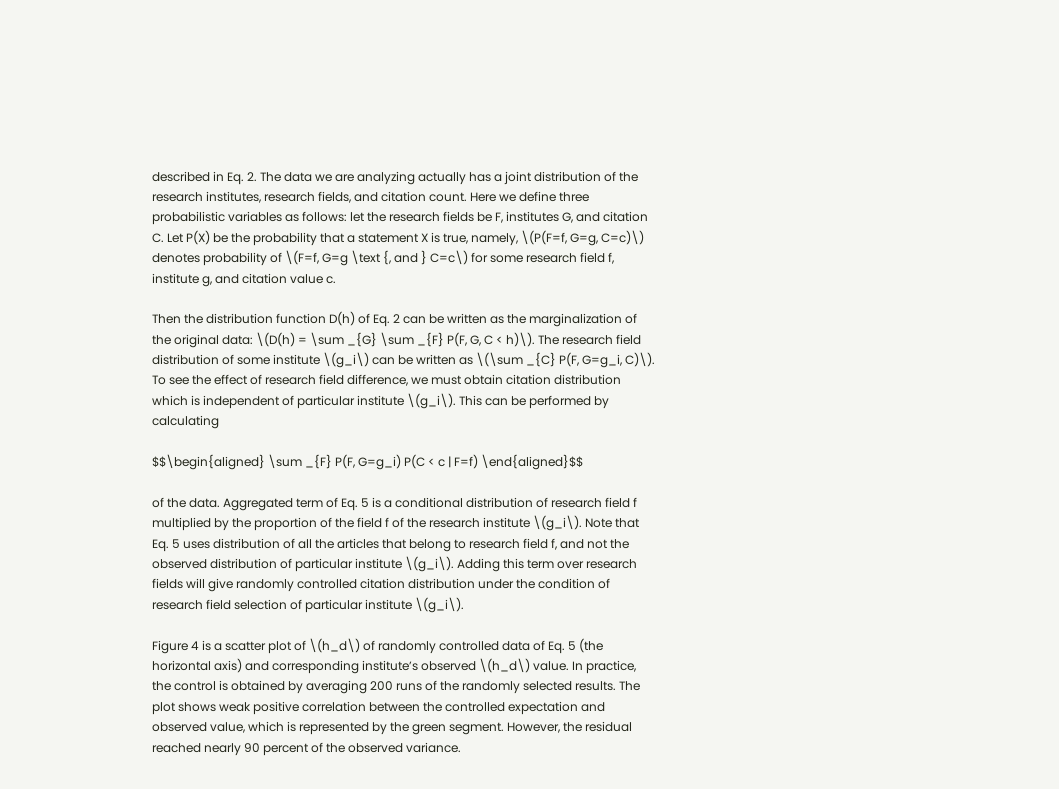described in Eq. 2. The data we are analyzing actually has a joint distribution of the research institutes, research fields, and citation count. Here we define three probabilistic variables as follows: let the research fields be F, institutes G, and citation C. Let P(X) be the probability that a statement X is true, namely, \(P(F=f, G=g, C=c)\) denotes probability of \(F=f, G=g \text {, and } C=c\) for some research field f, institute g, and citation value c.

Then the distribution function D(h) of Eq. 2 can be written as the marginalization of the original data: \(D(h) = \sum _{G} \sum _{F} P(F, G, C < h)\). The research field distribution of some institute \(g_i\) can be written as \(\sum _{C} P(F, G=g_i, C)\). To see the effect of research field difference, we must obtain citation distribution which is independent of particular institute \(g_i\). This can be performed by calculating

$$\begin{aligned} \sum _{F} P(F, G=g_i) P(C < c | F=f) \end{aligned}$$

of the data. Aggregated term of Eq. 5 is a conditional distribution of research field f multiplied by the proportion of the field f of the research institute \(g_i\). Note that Eq. 5 uses distribution of all the articles that belong to research field f, and not the observed distribution of particular institute \(g_i\). Adding this term over research fields will give randomly controlled citation distribution under the condition of research field selection of particular institute \(g_i\).

Figure 4 is a scatter plot of \(h_d\) of randomly controlled data of Eq. 5 (the horizontal axis) and corresponding institute’s observed \(h_d\) value. In practice, the control is obtained by averaging 200 runs of the randomly selected results. The plot shows weak positive correlation between the controlled expectation and observed value, which is represented by the green segment. However, the residual reached nearly 90 percent of the observed variance.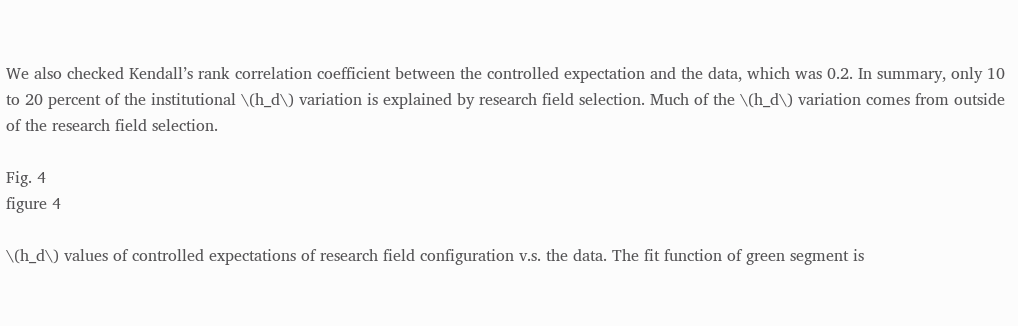We also checked Kendall’s rank correlation coefficient between the controlled expectation and the data, which was 0.2. In summary, only 10 to 20 percent of the institutional \(h_d\) variation is explained by research field selection. Much of the \(h_d\) variation comes from outside of the research field selection.

Fig. 4
figure 4

\(h_d\) values of controlled expectations of research field configuration v.s. the data. The fit function of green segment is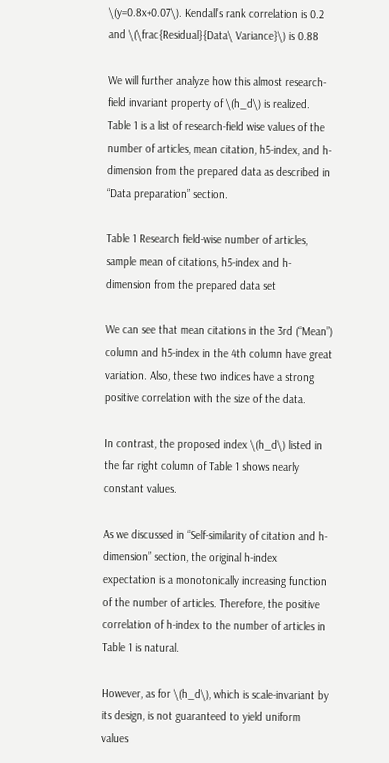\(y=0.8x+0.07\). Kendall’s rank correlation is 0.2 and \(\frac{Residual}{Data\ Variance}\) is 0.88

We will further analyze how this almost research-field invariant property of \(h_d\) is realized. Table 1 is a list of research-field wise values of the number of articles, mean citation, h5-index, and h-dimension from the prepared data as described in “Data preparation” section.

Table 1 Research field-wise number of articles, sample mean of citations, h5-index and h-dimension from the prepared data set

We can see that mean citations in the 3rd (“Mean”) column and h5-index in the 4th column have great variation. Also, these two indices have a strong positive correlation with the size of the data.

In contrast, the proposed index \(h_d\) listed in the far right column of Table 1 shows nearly constant values.

As we discussed in “Self-similarity of citation and h-dimension” section, the original h-index expectation is a monotonically increasing function of the number of articles. Therefore, the positive correlation of h-index to the number of articles in Table 1 is natural.

However, as for \(h_d\), which is scale-invariant by its design, is not guaranteed to yield uniform values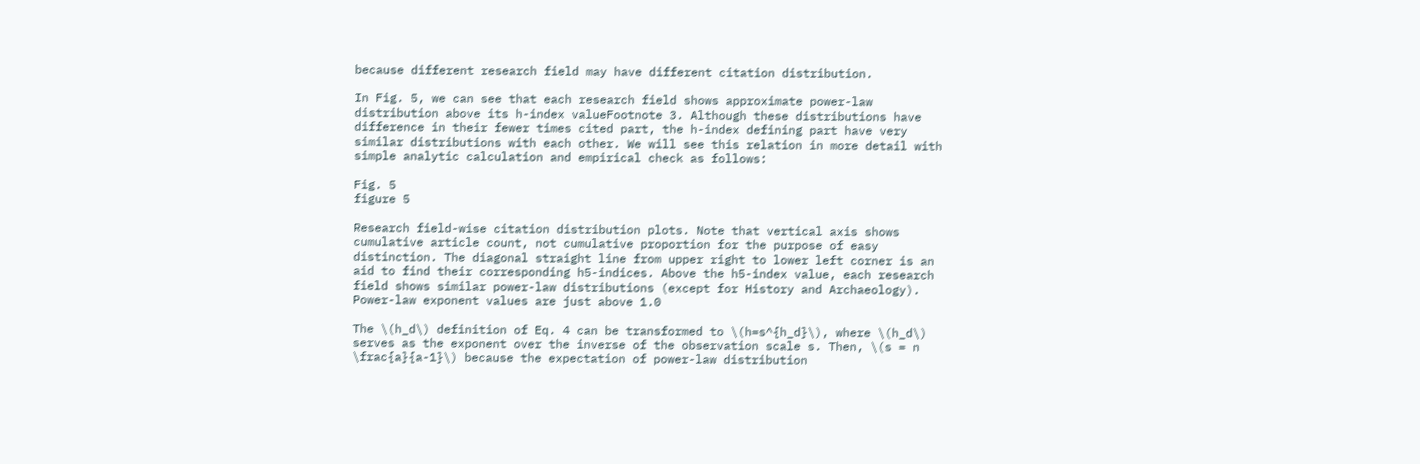because different research field may have different citation distribution.

In Fig. 5, we can see that each research field shows approximate power-law distribution above its h-index valueFootnote 3. Although these distributions have difference in their fewer times cited part, the h-index defining part have very similar distributions with each other. We will see this relation in more detail with simple analytic calculation and empirical check as follows:

Fig. 5
figure 5

Research field-wise citation distribution plots. Note that vertical axis shows cumulative article count, not cumulative proportion for the purpose of easy distinction. The diagonal straight line from upper right to lower left corner is an aid to find their corresponding h5-indices. Above the h5-index value, each research field shows similar power-law distributions (except for History and Archaeology). Power-law exponent values are just above 1.0

The \(h_d\) definition of Eq. 4 can be transformed to \(h=s^{h_d}\), where \(h_d\) serves as the exponent over the inverse of the observation scale s. Then, \(s = n \frac{a}{a-1}\) because the expectation of power-law distribution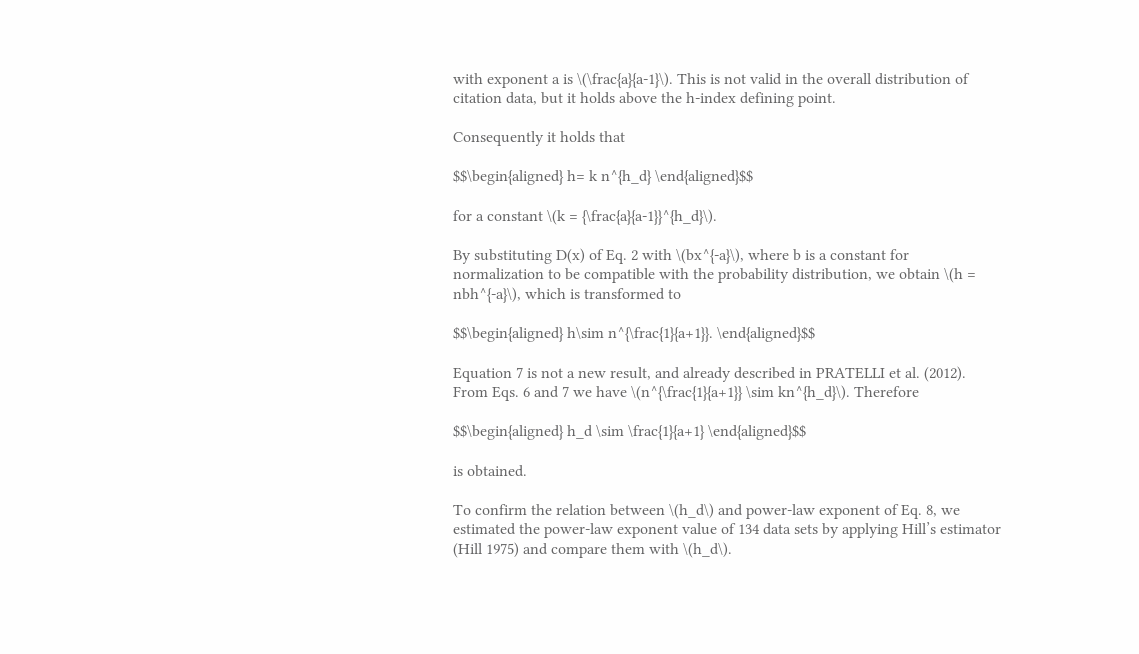with exponent a is \(\frac{a}{a-1}\). This is not valid in the overall distribution of citation data, but it holds above the h-index defining point.

Consequently it holds that

$$\begin{aligned} h= k n^{h_d} \end{aligned}$$

for a constant \(k = {\frac{a}{a-1}}^{h_d}\).

By substituting D(x) of Eq. 2 with \(bx^{-a}\), where b is a constant for normalization to be compatible with the probability distribution, we obtain \(h = nbh^{-a}\), which is transformed to

$$\begin{aligned} h\sim n^{\frac{1}{a+1}}. \end{aligned}$$

Equation 7 is not a new result, and already described in PRATELLI et al. (2012). From Eqs. 6 and 7 we have \(n^{\frac{1}{a+1}} \sim kn^{h_d}\). Therefore

$$\begin{aligned} h_d \sim \frac{1}{a+1} \end{aligned}$$

is obtained.

To confirm the relation between \(h_d\) and power-law exponent of Eq. 8, we estimated the power-law exponent value of 134 data sets by applying Hill’s estimator (Hill 1975) and compare them with \(h_d\).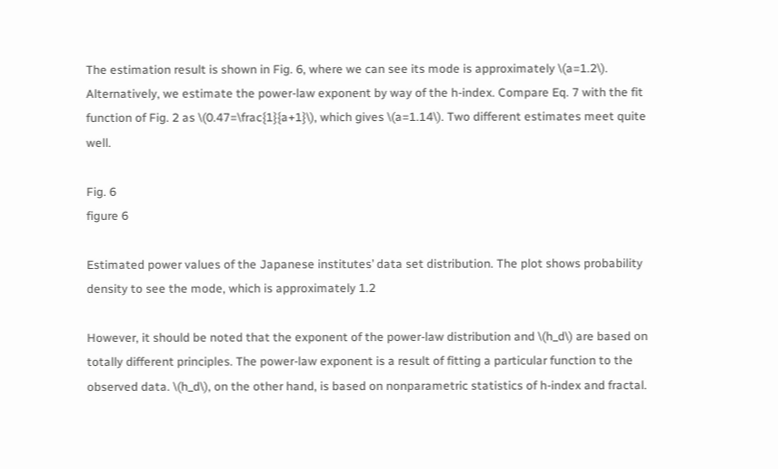The estimation result is shown in Fig. 6, where we can see its mode is approximately \(a=1.2\). Alternatively, we estimate the power-law exponent by way of the h-index. Compare Eq. 7 with the fit function of Fig. 2 as \(0.47=\frac{1}{a+1}\), which gives \(a=1.14\). Two different estimates meet quite well.

Fig. 6
figure 6

Estimated power values of the Japanese institutes’ data set distribution. The plot shows probability density to see the mode, which is approximately 1.2

However, it should be noted that the exponent of the power-law distribution and \(h_d\) are based on totally different principles. The power-law exponent is a result of fitting a particular function to the observed data. \(h_d\), on the other hand, is based on nonparametric statistics of h-index and fractal.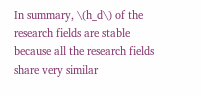In summary, \(h_d\) of the research fields are stable because all the research fields share very similar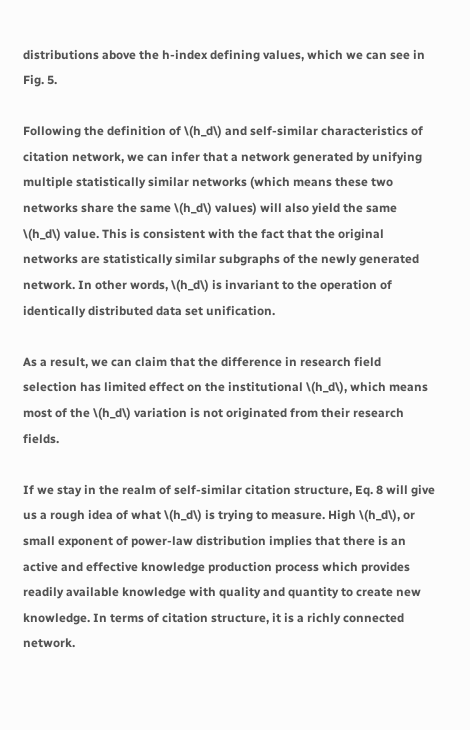distributions above the h-index defining values, which we can see in Fig. 5.

Following the definition of \(h_d\) and self-similar characteristics of citation network, we can infer that a network generated by unifying multiple statistically similar networks (which means these two networks share the same \(h_d\) values) will also yield the same \(h_d\) value. This is consistent with the fact that the original networks are statistically similar subgraphs of the newly generated network. In other words, \(h_d\) is invariant to the operation of identically distributed data set unification.

As a result, we can claim that the difference in research field selection has limited effect on the institutional \(h_d\), which means most of the \(h_d\) variation is not originated from their research fields.

If we stay in the realm of self-similar citation structure, Eq. 8 will give us a rough idea of what \(h_d\) is trying to measure. High \(h_d\), or small exponent of power-law distribution implies that there is an active and effective knowledge production process which provides readily available knowledge with quality and quantity to create new knowledge. In terms of citation structure, it is a richly connected network.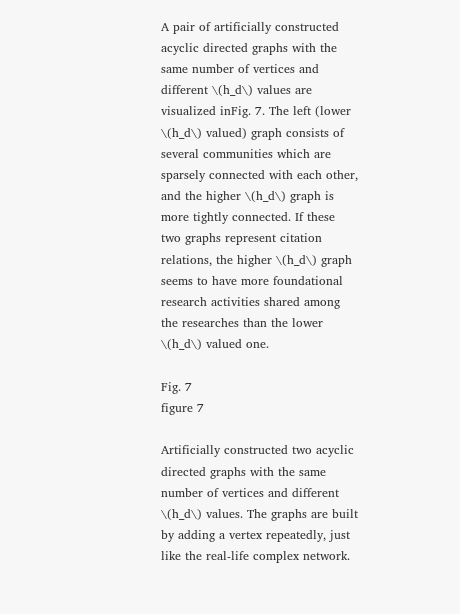A pair of artificially constructed acyclic directed graphs with the same number of vertices and different \(h_d\) values are visualized inFig. 7. The left (lower \(h_d\) valued) graph consists of several communities which are sparsely connected with each other, and the higher \(h_d\) graph is more tightly connected. If these two graphs represent citation relations, the higher \(h_d\) graph seems to have more foundational research activities shared among the researches than the lower \(h_d\) valued one.

Fig. 7
figure 7

Artificially constructed two acyclic directed graphs with the same number of vertices and different \(h_d\) values. The graphs are built by adding a vertex repeatedly, just like the real-life complex network.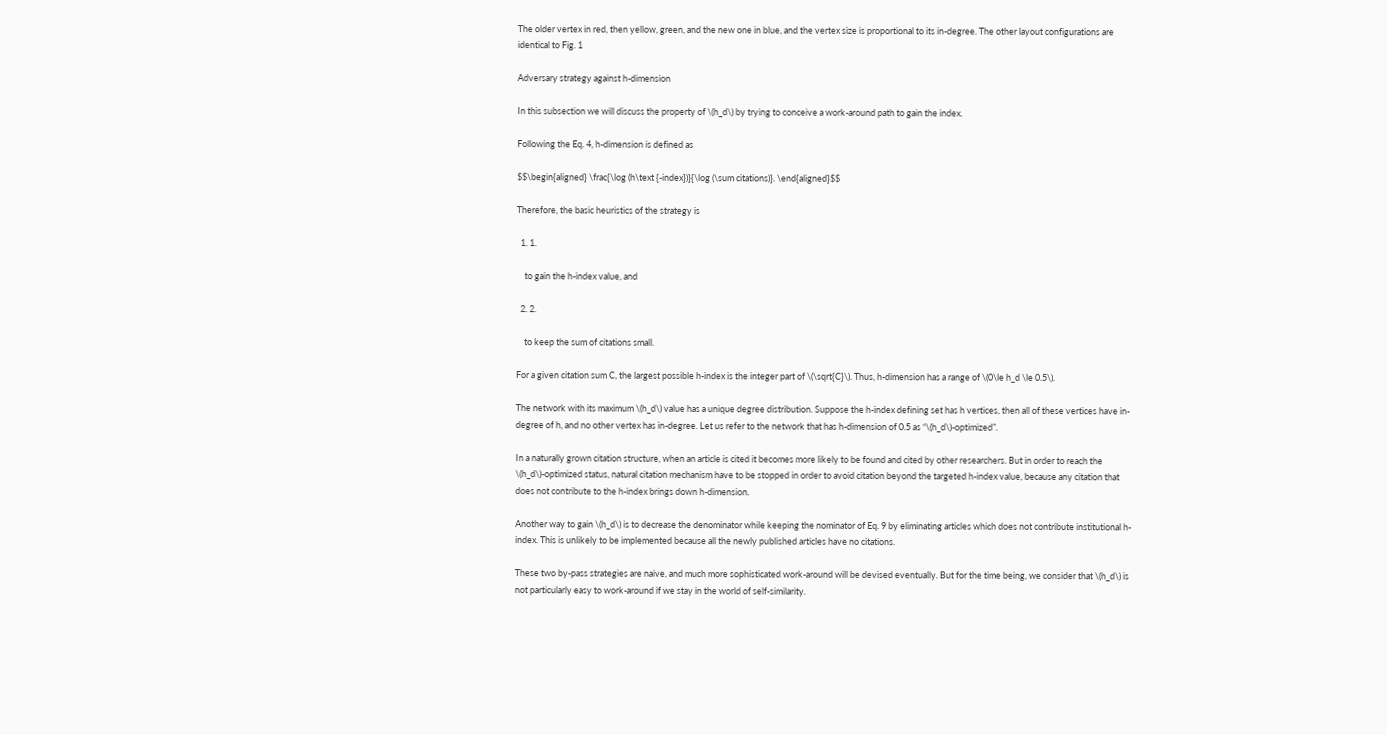The older vertex in red, then yellow, green, and the new one in blue, and the vertex size is proportional to its in-degree. The other layout configurations are identical to Fig. 1

Adversary strategy against h-dimension

In this subsection we will discuss the property of \(h_d\) by trying to conceive a work-around path to gain the index.

Following the Eq. 4, h-dimension is defined as

$$\begin{aligned} \frac{\log (h\text {-index})}{\log (\sum citations)}. \end{aligned}$$

Therefore, the basic heuristics of the strategy is

  1. 1.

    to gain the h-index value, and

  2. 2.

    to keep the sum of citations small.

For a given citation sum C, the largest possible h-index is the integer part of \(\sqrt{C}\). Thus, h-dimension has a range of \(0\le h_d \le 0.5\).

The network with its maximum \(h_d\) value has a unique degree distribution. Suppose the h-index defining set has h vertices, then all of these vertices have in-degree of h, and no other vertex has in-degree. Let us refer to the network that has h-dimension of 0.5 as “\(h_d\)-optimized”.

In a naturally grown citation structure, when an article is cited it becomes more likely to be found and cited by other researchers. But in order to reach the \(h_d\)-optimized status, natural citation mechanism have to be stopped in order to avoid citation beyond the targeted h-index value, because any citation that does not contribute to the h-index brings down h-dimension.

Another way to gain \(h_d\) is to decrease the denominator while keeping the nominator of Eq. 9 by eliminating articles which does not contribute institutional h-index. This is unlikely to be implemented because all the newly published articles have no citations.

These two by-pass strategies are naive, and much more sophisticated work-around will be devised eventually. But for the time being, we consider that \(h_d\) is not particularly easy to work-around if we stay in the world of self-similarity.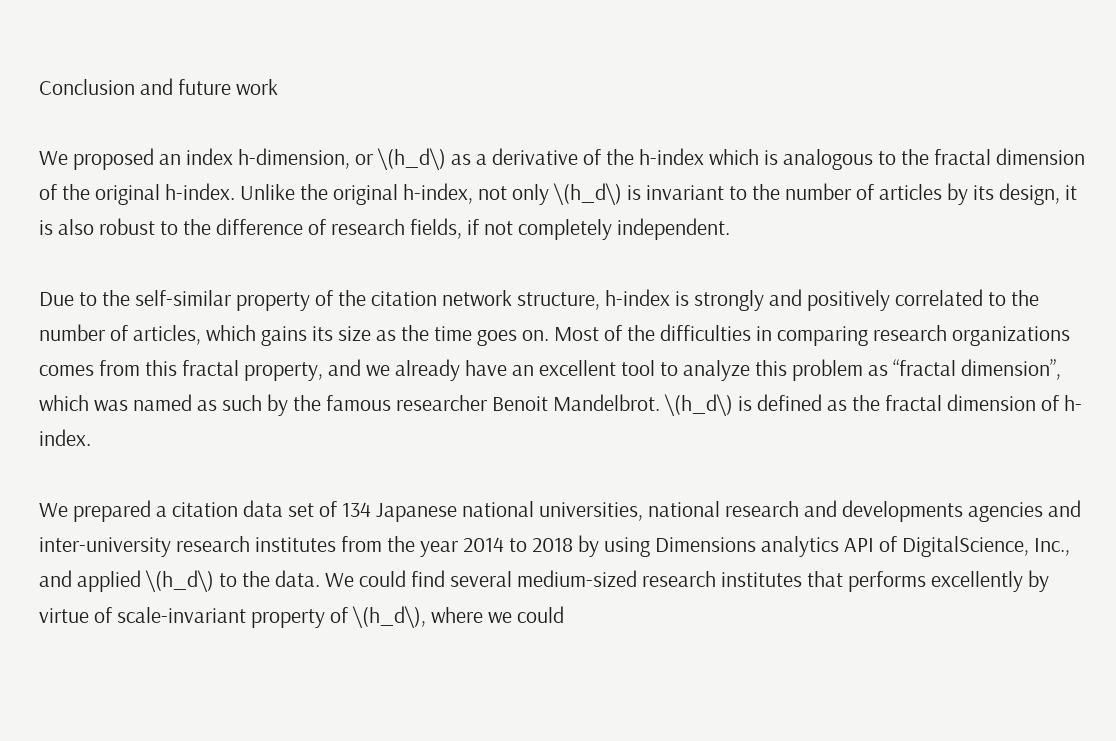Conclusion and future work

We proposed an index h-dimension, or \(h_d\) as a derivative of the h-index which is analogous to the fractal dimension of the original h-index. Unlike the original h-index, not only \(h_d\) is invariant to the number of articles by its design, it is also robust to the difference of research fields, if not completely independent.

Due to the self-similar property of the citation network structure, h-index is strongly and positively correlated to the number of articles, which gains its size as the time goes on. Most of the difficulties in comparing research organizations comes from this fractal property, and we already have an excellent tool to analyze this problem as “fractal dimension”, which was named as such by the famous researcher Benoit Mandelbrot. \(h_d\) is defined as the fractal dimension of h-index.

We prepared a citation data set of 134 Japanese national universities, national research and developments agencies and inter-university research institutes from the year 2014 to 2018 by using Dimensions analytics API of DigitalScience, Inc., and applied \(h_d\) to the data. We could find several medium-sized research institutes that performs excellently by virtue of scale-invariant property of \(h_d\), where we could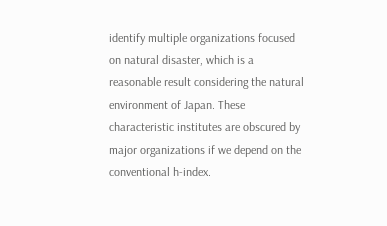identify multiple organizations focused on natural disaster, which is a reasonable result considering the natural environment of Japan. These characteristic institutes are obscured by major organizations if we depend on the conventional h-index.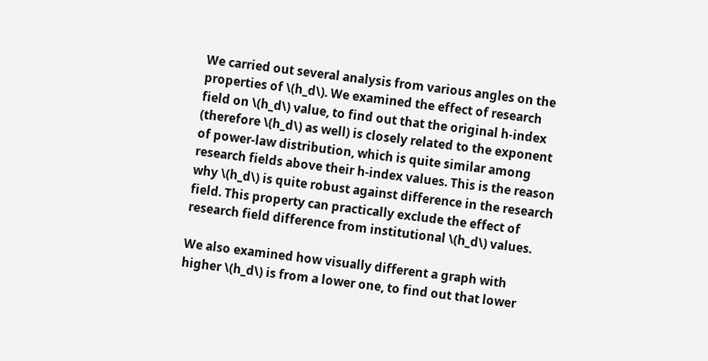We carried out several analysis from various angles on the properties of \(h_d\). We examined the effect of research field on \(h_d\) value, to find out that the original h-index (therefore \(h_d\) as well) is closely related to the exponent of power-law distribution, which is quite similar among research fields above their h-index values. This is the reason why \(h_d\) is quite robust against difference in the research field. This property can practically exclude the effect of research field difference from institutional \(h_d\) values.

We also examined how visually different a graph with higher \(h_d\) is from a lower one, to find out that lower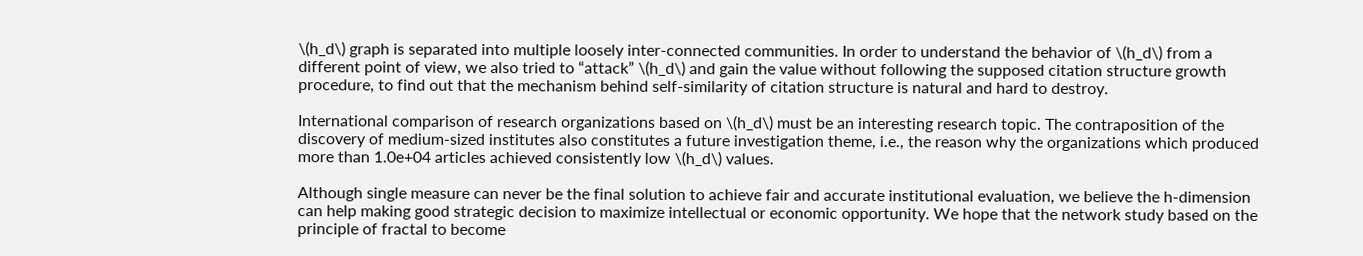\(h_d\) graph is separated into multiple loosely inter-connected communities. In order to understand the behavior of \(h_d\) from a different point of view, we also tried to “attack” \(h_d\) and gain the value without following the supposed citation structure growth procedure, to find out that the mechanism behind self-similarity of citation structure is natural and hard to destroy.

International comparison of research organizations based on \(h_d\) must be an interesting research topic. The contraposition of the discovery of medium-sized institutes also constitutes a future investigation theme, i.e., the reason why the organizations which produced more than 1.0e+04 articles achieved consistently low \(h_d\) values.

Although single measure can never be the final solution to achieve fair and accurate institutional evaluation, we believe the h-dimension can help making good strategic decision to maximize intellectual or economic opportunity. We hope that the network study based on the principle of fractal to become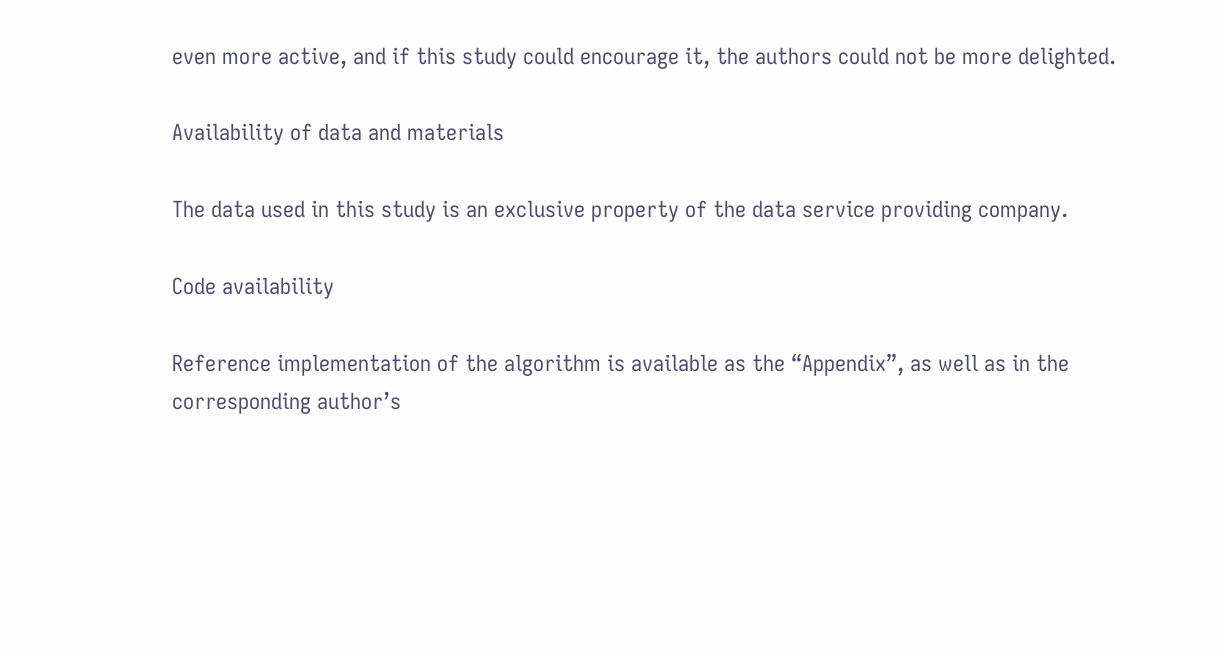even more active, and if this study could encourage it, the authors could not be more delighted.

Availability of data and materials

The data used in this study is an exclusive property of the data service providing company.

Code availability

Reference implementation of the algorithm is available as the “Appendix”, as well as in the corresponding author’s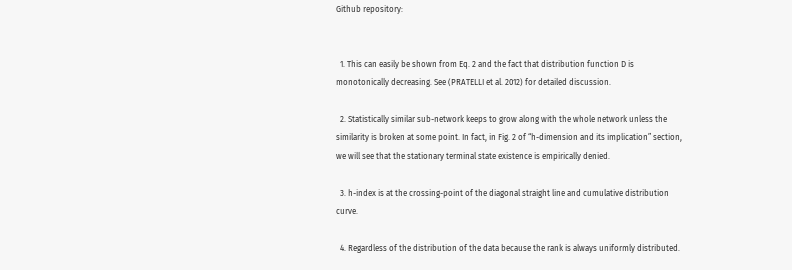Github repository:


  1. This can easily be shown from Eq. 2 and the fact that distribution function D is monotonically decreasing. See (PRATELLI et al. 2012) for detailed discussion.

  2. Statistically similar sub-network keeps to grow along with the whole network unless the similarity is broken at some point. In fact, in Fig. 2 of “h-dimension and its implication” section, we will see that the stationary terminal state existence is empirically denied.

  3. h-index is at the crossing-point of the diagonal straight line and cumulative distribution curve.

  4. Regardless of the distribution of the data because the rank is always uniformly distributed.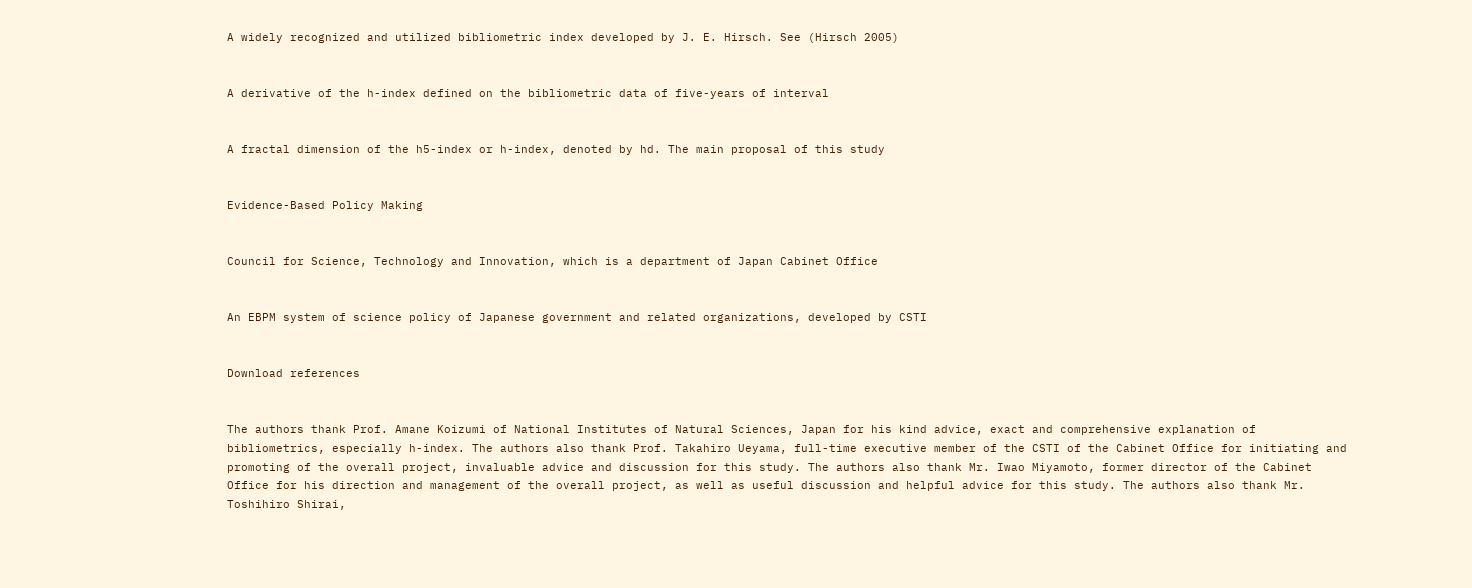A widely recognized and utilized bibliometric index developed by J. E. Hirsch. See (Hirsch 2005)


A derivative of the h-index defined on the bibliometric data of five-years of interval


A fractal dimension of the h5-index or h-index, denoted by hd. The main proposal of this study


Evidence-Based Policy Making


Council for Science, Technology and Innovation, which is a department of Japan Cabinet Office


An EBPM system of science policy of Japanese government and related organizations, developed by CSTI


Download references


The authors thank Prof. Amane Koizumi of National Institutes of Natural Sciences, Japan for his kind advice, exact and comprehensive explanation of bibliometrics, especially h-index. The authors also thank Prof. Takahiro Ueyama, full-time executive member of the CSTI of the Cabinet Office for initiating and promoting of the overall project, invaluable advice and discussion for this study. The authors also thank Mr. Iwao Miyamoto, former director of the Cabinet Office for his direction and management of the overall project, as well as useful discussion and helpful advice for this study. The authors also thank Mr. Toshihiro Shirai,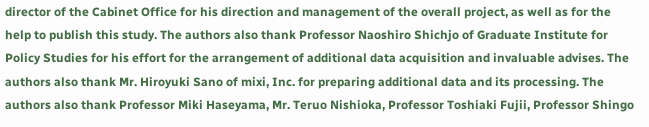director of the Cabinet Office for his direction and management of the overall project, as well as for the help to publish this study. The authors also thank Professor Naoshiro Shichjo of Graduate Institute for Policy Studies for his effort for the arrangement of additional data acquisition and invaluable advises. The authors also thank Mr. Hiroyuki Sano of mixi, Inc. for preparing additional data and its processing. The authors also thank Professor Miki Haseyama, Mr. Teruo Nishioka, Professor Toshiaki Fujii, Professor Shingo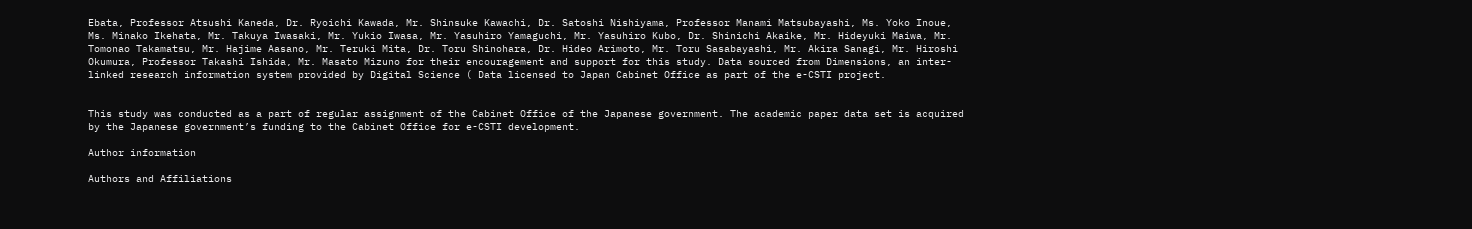Ebata, Professor Atsushi Kaneda, Dr. Ryoichi Kawada, Mr. Shinsuke Kawachi, Dr. Satoshi Nishiyama, Professor Manami Matsubayashi, Ms. Yoko Inoue, Ms. Minako Ikehata, Mr. Takuya Iwasaki, Mr. Yukio Iwasa, Mr. Yasuhiro Yamaguchi, Mr. Yasuhiro Kubo, Dr. Shinichi Akaike, Mr. Hideyuki Maiwa, Mr. Tomonao Takamatsu, Mr. Hajime Aasano, Mr. Teruki Mita, Dr. Toru Shinohara, Dr. Hideo Arimoto, Mr. Toru Sasabayashi, Mr. Akira Sanagi, Mr. Hiroshi Okumura, Professor Takashi Ishida, Mr. Masato Mizuno for their encouragement and support for this study. Data sourced from Dimensions, an inter-linked research information system provided by Digital Science ( Data licensed to Japan Cabinet Office as part of the e-CSTI project.


This study was conducted as a part of regular assignment of the Cabinet Office of the Japanese government. The academic paper data set is acquired by the Japanese government’s funding to the Cabinet Office for e-CSTI development.

Author information

Authors and Affiliations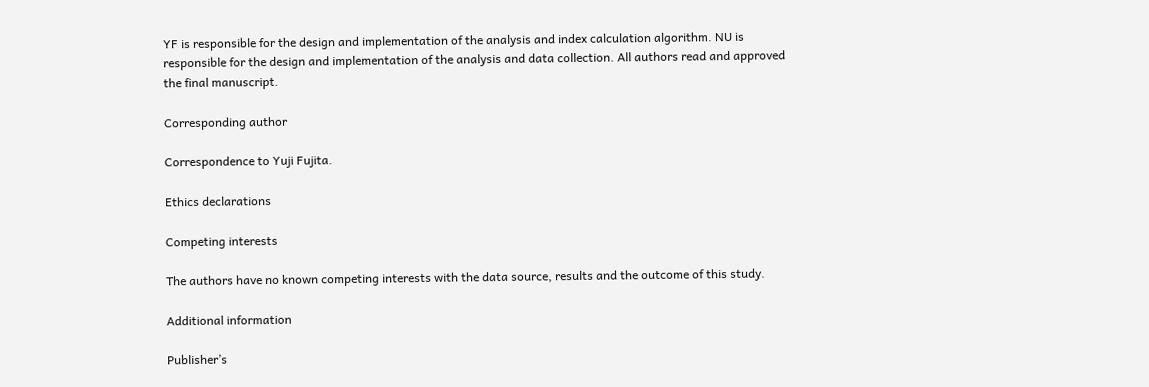YF is responsible for the design and implementation of the analysis and index calculation algorithm. NU is responsible for the design and implementation of the analysis and data collection. All authors read and approved the final manuscript.

Corresponding author

Correspondence to Yuji Fujita.

Ethics declarations

Competing interests

The authors have no known competing interests with the data source, results and the outcome of this study.

Additional information

Publisher’s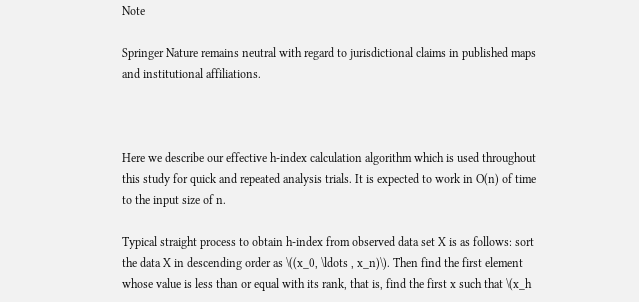Note

Springer Nature remains neutral with regard to jurisdictional claims in published maps and institutional affiliations.



Here we describe our effective h-index calculation algorithm which is used throughout this study for quick and repeated analysis trials. It is expected to work in O(n) of time to the input size of n.

Typical straight process to obtain h-index from observed data set X is as follows: sort the data X in descending order as \((x_0, \ldots , x_n)\). Then find the first element whose value is less than or equal with its rank, that is, find the first x such that \(x_h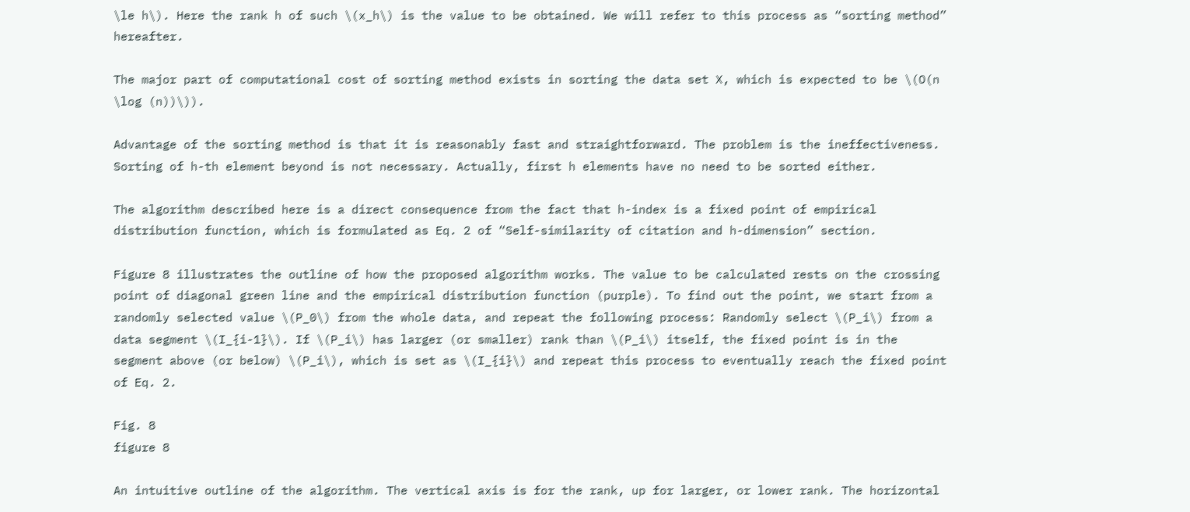\le h\). Here the rank h of such \(x_h\) is the value to be obtained. We will refer to this process as “sorting method” hereafter.

The major part of computational cost of sorting method exists in sorting the data set X, which is expected to be \(O(n \log (n))\)).

Advantage of the sorting method is that it is reasonably fast and straightforward. The problem is the ineffectiveness. Sorting of h-th element beyond is not necessary. Actually, first h elements have no need to be sorted either.

The algorithm described here is a direct consequence from the fact that h-index is a fixed point of empirical distribution function, which is formulated as Eq. 2 of “Self-similarity of citation and h-dimension” section.

Figure 8 illustrates the outline of how the proposed algorithm works. The value to be calculated rests on the crossing point of diagonal green line and the empirical distribution function (purple). To find out the point, we start from a randomly selected value \(P_0\) from the whole data, and repeat the following process: Randomly select \(P_i\) from a data segment \(I_{i-1}\). If \(P_i\) has larger (or smaller) rank than \(P_i\) itself, the fixed point is in the segment above (or below) \(P_i\), which is set as \(I_{i}\) and repeat this process to eventually reach the fixed point of Eq. 2.

Fig. 8
figure 8

An intuitive outline of the algorithm. The vertical axis is for the rank, up for larger, or lower rank. The horizontal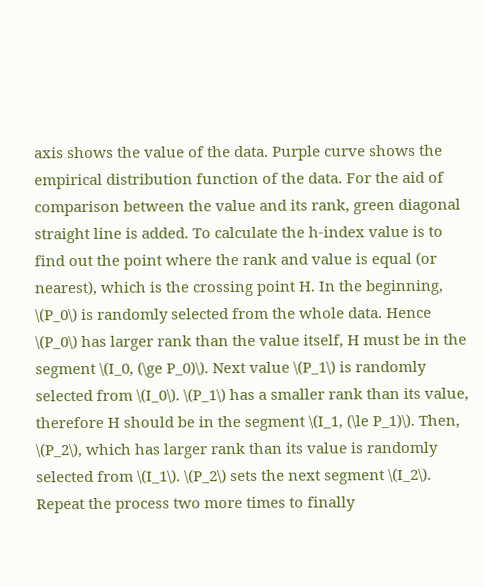axis shows the value of the data. Purple curve shows the empirical distribution function of the data. For the aid of comparison between the value and its rank, green diagonal straight line is added. To calculate the h-index value is to find out the point where the rank and value is equal (or nearest), which is the crossing point H. In the beginning, \(P_0\) is randomly selected from the whole data. Hence \(P_0\) has larger rank than the value itself, H must be in the segment \(I_0, (\ge P_0)\). Next value \(P_1\) is randomly selected from \(I_0\). \(P_1\) has a smaller rank than its value, therefore H should be in the segment \(I_1, (\le P_1)\). Then, \(P_2\), which has larger rank than its value is randomly selected from \(I_1\). \(P_2\) sets the next segment \(I_2\). Repeat the process two more times to finally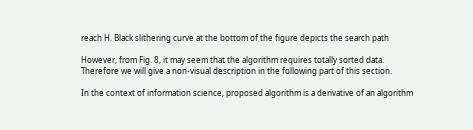reach H. Black slithering curve at the bottom of the figure depicts the search path

However, from Fig. 8, it may seem that the algorithm requires totally sorted data. Therefore we will give a non-visual description in the following part of this section.

In the context of information science, proposed algorithm is a derivative of an algorithm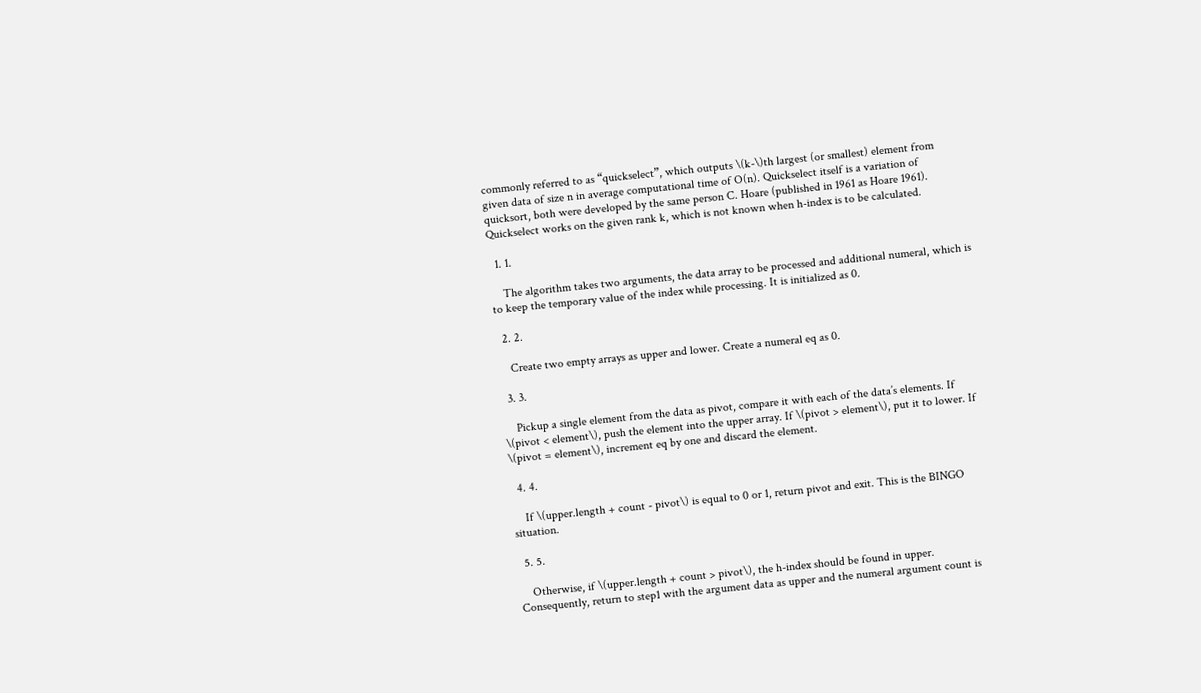commonly referred to as “quickselect”, which outputs \(k-\)th largest (or smallest) element from given data of size n in average computational time of O(n). Quickselect itself is a variation of quicksort, both were developed by the same person C. Hoare (published in 1961 as Hoare 1961). Quickselect works on the given rank k, which is not known when h-index is to be calculated.

  1. 1.

    The algorithm takes two arguments, the data array to be processed and additional numeral, which is to keep the temporary value of the index while processing. It is initialized as 0.

  2. 2.

    Create two empty arrays as upper and lower. Create a numeral eq as 0.

  3. 3.

    Pickup a single element from the data as pivot, compare it with each of the data’s elements. If \(pivot < element\), push the element into the upper array. If \(pivot > element\), put it to lower. If \(pivot = element\), increment eq by one and discard the element.

  4. 4.

    If \(upper.length + count - pivot\) is equal to 0 or 1, return pivot and exit. This is the BINGO situation.

  5. 5.

    Otherwise, if \(upper.length + count > pivot\), the h-index should be found in upper. Consequently, return to step1 with the argument data as upper and the numeral argument count is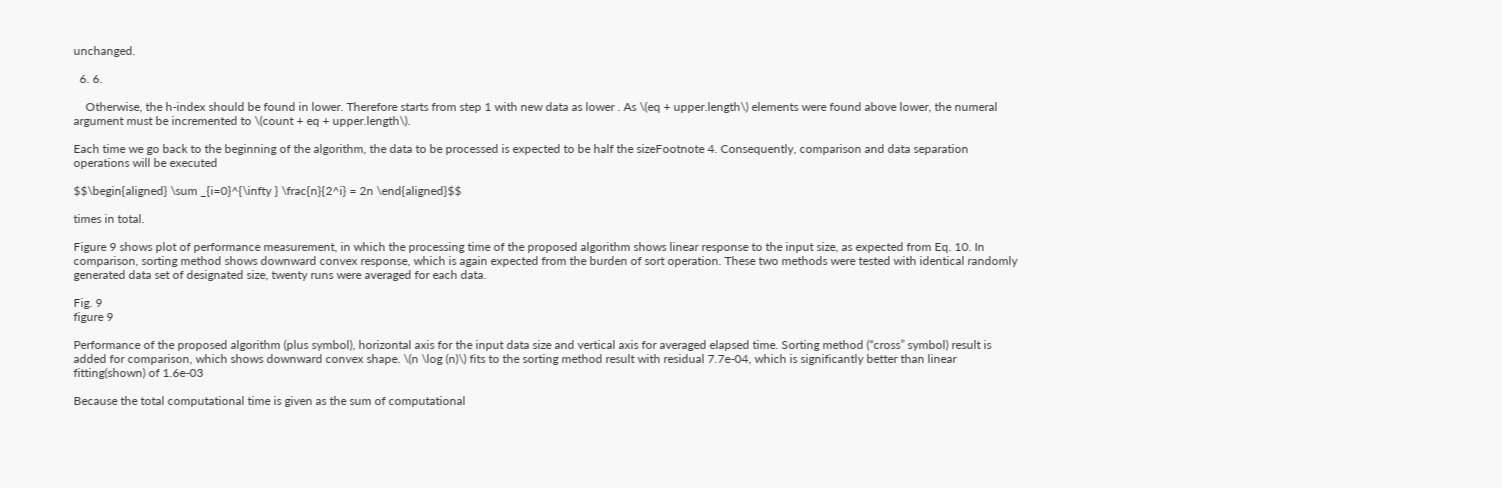unchanged.

  6. 6.

    Otherwise, the h-index should be found in lower. Therefore starts from step 1 with new data as lower . As \(eq + upper.length\) elements were found above lower, the numeral argument must be incremented to \(count + eq + upper.length\).

Each time we go back to the beginning of the algorithm, the data to be processed is expected to be half the sizeFootnote 4. Consequently, comparison and data separation operations will be executed

$$\begin{aligned} \sum _{i=0}^{\infty } \frac{n}{2^i} = 2n \end{aligned}$$

times in total.

Figure 9 shows plot of performance measurement, in which the processing time of the proposed algorithm shows linear response to the input size, as expected from Eq. 10. In comparison, sorting method shows downward convex response, which is again expected from the burden of sort operation. These two methods were tested with identical randomly generated data set of designated size, twenty runs were averaged for each data.

Fig. 9
figure 9

Performance of the proposed algorithm (plus symbol), horizontal axis for the input data size and vertical axis for averaged elapsed time. Sorting method (“cross” symbol) result is added for comparison, which shows downward convex shape. \(n \log (n)\) fits to the sorting method result with residual 7.7e-04, which is significantly better than linear fitting(shown) of 1.6e-03

Because the total computational time is given as the sum of computational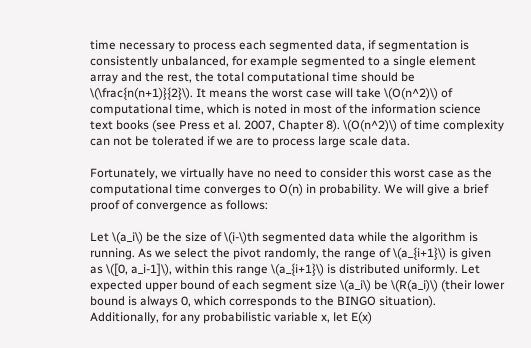time necessary to process each segmented data, if segmentation is consistently unbalanced, for example segmented to a single element array and the rest, the total computational time should be \(\frac{n(n+1)}{2}\). It means the worst case will take \(O(n^2)\) of computational time, which is noted in most of the information science text books (see Press et al. 2007, Chapter 8). \(O(n^2)\) of time complexity can not be tolerated if we are to process large scale data.

Fortunately, we virtually have no need to consider this worst case as the computational time converges to O(n) in probability. We will give a brief proof of convergence as follows:

Let \(a_i\) be the size of \(i-\)th segmented data while the algorithm is running. As we select the pivot randomly, the range of \(a_{i+1}\) is given as \([0, a_i-1]\), within this range \(a_{i+1}\) is distributed uniformly. Let expected upper bound of each segment size \(a_i\) be \(R(a_i)\) (their lower bound is always 0, which corresponds to the BINGO situation). Additionally, for any probabilistic variable x, let E(x)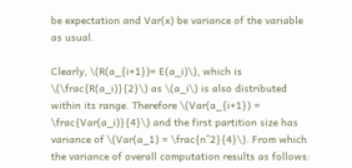be expectation and Var(x) be variance of the variable as usual.

Clearly, \(R(a_{i+1})= E(a_i)\), which is \(\frac{R(a_i)}{2}\) as \(a_i\) is also distributed within its range. Therefore \(Var(a_{i+1}) = \frac{Var(a_i)}{4}\) and the first partition size has variance of \(Var(a_1) = \frac{n^2}{4}\). From which the variance of overall computation results as follows: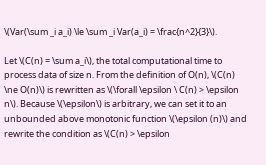\(Var(\sum _i a_i) \le \sum _i Var(a_i) = \frac{n^2}{3}\).

Let \(C(n) = \sum a_i\), the total computational time to process data of size n. From the definition of O(n), \(C(n) \ne O(n)\) is rewritten as \(\forall \epsilon \ C(n) > \epsilon n\). Because \(\epsilon\) is arbitrary, we can set it to an unbounded above monotonic function \(\epsilon (n)\) and rewrite the condition as \(C(n) > \epsilon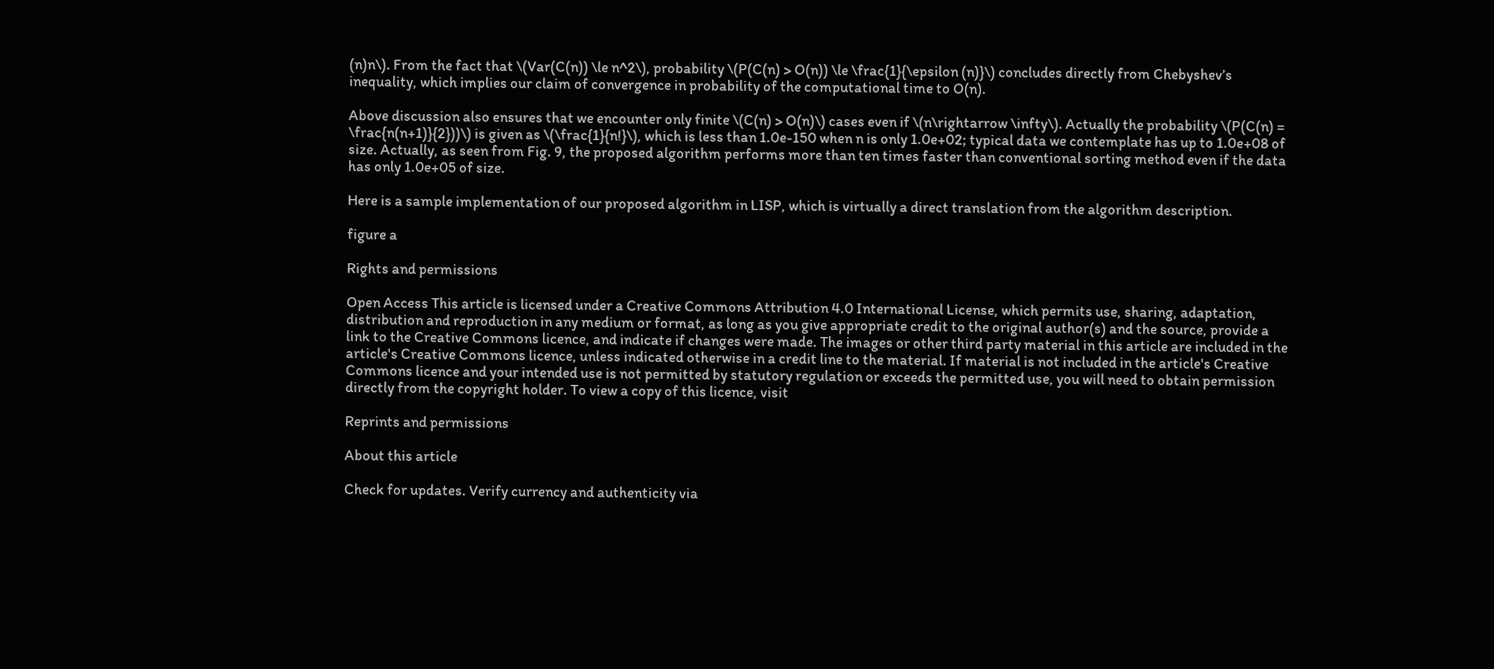(n)n\). From the fact that \(Var(C(n)) \le n^2\), probability \(P(C(n) > O(n)) \le \frac{1}{\epsilon (n)}\) concludes directly from Chebyshev’s inequality, which implies our claim of convergence in probability of the computational time to O(n).

Above discussion also ensures that we encounter only finite \(C(n) > O(n)\) cases even if \(n\rightarrow \infty\). Actually the probability \(P(C(n) = \frac{n(n+1)}{2}))\) is given as \(\frac{1}{n!}\), which is less than 1.0e-150 when n is only 1.0e+02; typical data we contemplate has up to 1.0e+08 of size. Actually, as seen from Fig. 9, the proposed algorithm performs more than ten times faster than conventional sorting method even if the data has only 1.0e+05 of size.

Here is a sample implementation of our proposed algorithm in LISP, which is virtually a direct translation from the algorithm description.

figure a

Rights and permissions

Open Access This article is licensed under a Creative Commons Attribution 4.0 International License, which permits use, sharing, adaptation, distribution and reproduction in any medium or format, as long as you give appropriate credit to the original author(s) and the source, provide a link to the Creative Commons licence, and indicate if changes were made. The images or other third party material in this article are included in the article's Creative Commons licence, unless indicated otherwise in a credit line to the material. If material is not included in the article's Creative Commons licence and your intended use is not permitted by statutory regulation or exceeds the permitted use, you will need to obtain permission directly from the copyright holder. To view a copy of this licence, visit

Reprints and permissions

About this article

Check for updates. Verify currency and authenticity via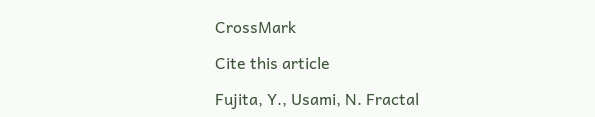CrossMark

Cite this article

Fujita, Y., Usami, N. Fractal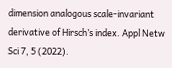dimension analogous scale-invariant derivative of Hirsch’s index. Appl Netw Sci 7, 5 (2022).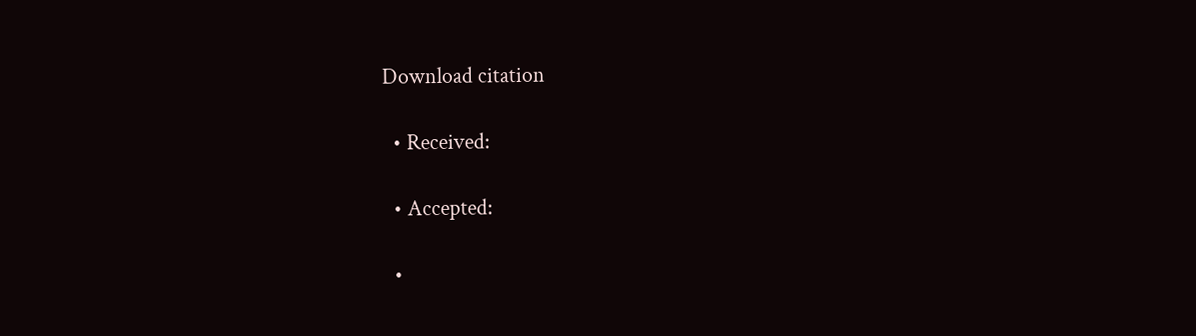Download citation

  • Received:

  • Accepted:

  •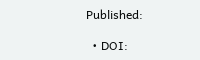Published:

  • DOI: